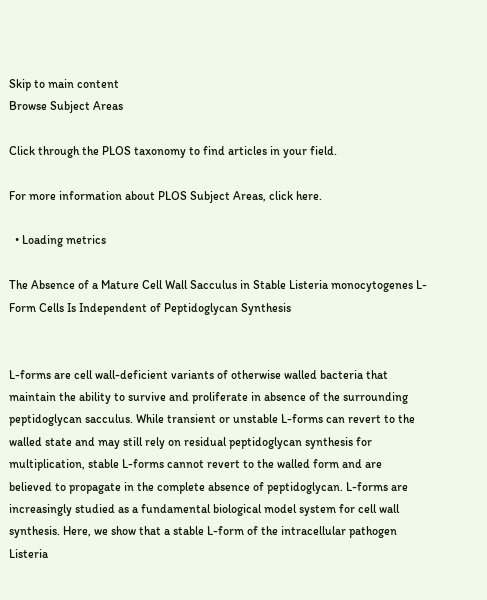Skip to main content
Browse Subject Areas

Click through the PLOS taxonomy to find articles in your field.

For more information about PLOS Subject Areas, click here.

  • Loading metrics

The Absence of a Mature Cell Wall Sacculus in Stable Listeria monocytogenes L-Form Cells Is Independent of Peptidoglycan Synthesis


L-forms are cell wall-deficient variants of otherwise walled bacteria that maintain the ability to survive and proliferate in absence of the surrounding peptidoglycan sacculus. While transient or unstable L-forms can revert to the walled state and may still rely on residual peptidoglycan synthesis for multiplication, stable L-forms cannot revert to the walled form and are believed to propagate in the complete absence of peptidoglycan. L-forms are increasingly studied as a fundamental biological model system for cell wall synthesis. Here, we show that a stable L-form of the intracellular pathogen Listeria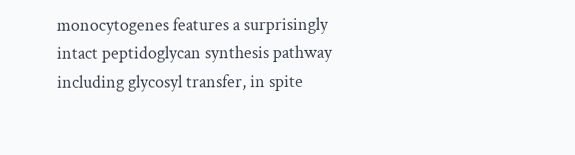monocytogenes features a surprisingly intact peptidoglycan synthesis pathway including glycosyl transfer, in spite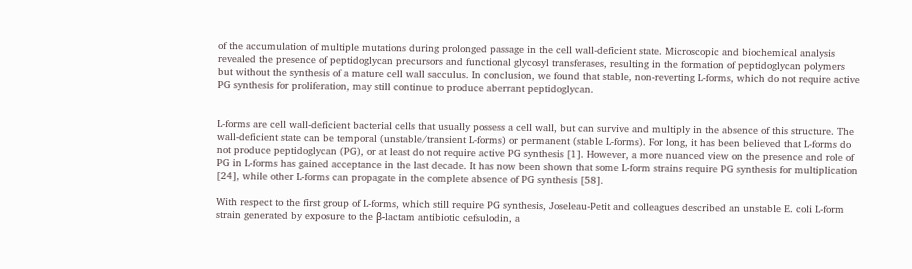of the accumulation of multiple mutations during prolonged passage in the cell wall-deficient state. Microscopic and biochemical analysis revealed the presence of peptidoglycan precursors and functional glycosyl transferases, resulting in the formation of peptidoglycan polymers but without the synthesis of a mature cell wall sacculus. In conclusion, we found that stable, non-reverting L-forms, which do not require active PG synthesis for proliferation, may still continue to produce aberrant peptidoglycan.


L-forms are cell wall-deficient bacterial cells that usually possess a cell wall, but can survive and multiply in the absence of this structure. The wall-deficient state can be temporal (unstable/transient L-forms) or permanent (stable L-forms). For long, it has been believed that L-forms do not produce peptidoglycan (PG), or at least do not require active PG synthesis [1]. However, a more nuanced view on the presence and role of PG in L-forms has gained acceptance in the last decade. It has now been shown that some L-form strains require PG synthesis for multiplication [24], while other L-forms can propagate in the complete absence of PG synthesis [58].

With respect to the first group of L-forms, which still require PG synthesis, Joseleau-Petit and colleagues described an unstable E. coli L-form strain generated by exposure to the β-lactam antibiotic cefsulodin, a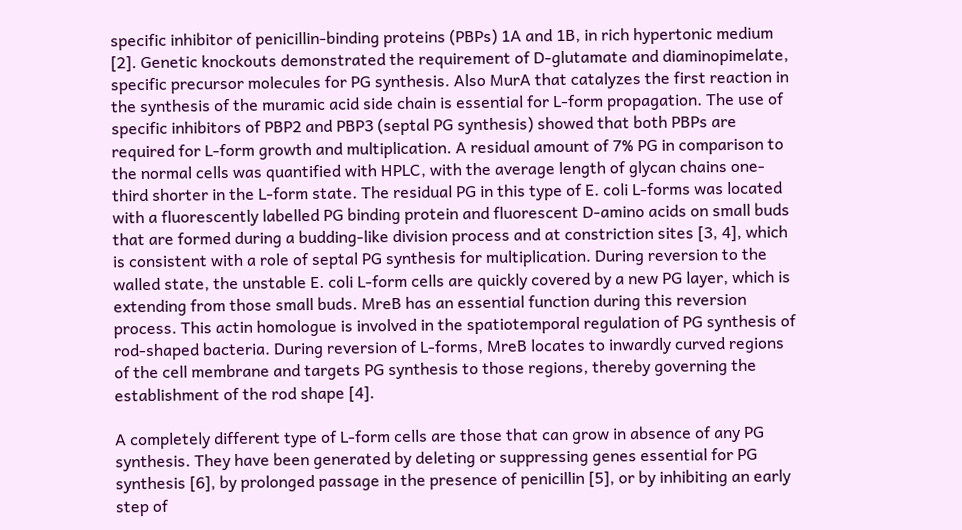specific inhibitor of penicillin-binding proteins (PBPs) 1A and 1B, in rich hypertonic medium [2]. Genetic knockouts demonstrated the requirement of D-glutamate and diaminopimelate, specific precursor molecules for PG synthesis. Also MurA that catalyzes the first reaction in the synthesis of the muramic acid side chain is essential for L-form propagation. The use of specific inhibitors of PBP2 and PBP3 (septal PG synthesis) showed that both PBPs are required for L-form growth and multiplication. A residual amount of 7% PG in comparison to the normal cells was quantified with HPLC, with the average length of glycan chains one-third shorter in the L-form state. The residual PG in this type of E. coli L-forms was located with a fluorescently labelled PG binding protein and fluorescent D-amino acids on small buds that are formed during a budding-like division process and at constriction sites [3, 4], which is consistent with a role of septal PG synthesis for multiplication. During reversion to the walled state, the unstable E. coli L-form cells are quickly covered by a new PG layer, which is extending from those small buds. MreB has an essential function during this reversion process. This actin homologue is involved in the spatiotemporal regulation of PG synthesis of rod-shaped bacteria. During reversion of L-forms, MreB locates to inwardly curved regions of the cell membrane and targets PG synthesis to those regions, thereby governing the establishment of the rod shape [4].

A completely different type of L-form cells are those that can grow in absence of any PG synthesis. They have been generated by deleting or suppressing genes essential for PG synthesis [6], by prolonged passage in the presence of penicillin [5], or by inhibiting an early step of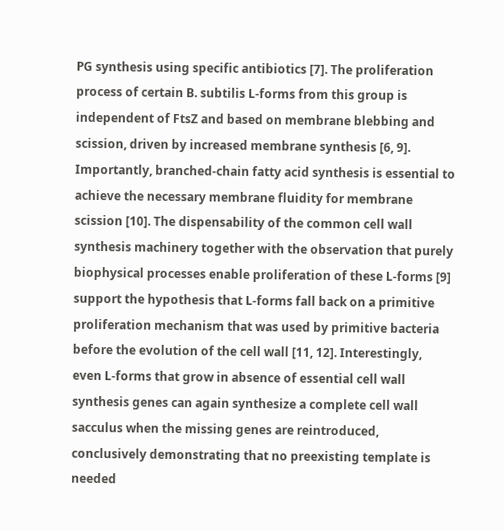PG synthesis using specific antibiotics [7]. The proliferation process of certain B. subtilis L-forms from this group is independent of FtsZ and based on membrane blebbing and scission, driven by increased membrane synthesis [6, 9]. Importantly, branched-chain fatty acid synthesis is essential to achieve the necessary membrane fluidity for membrane scission [10]. The dispensability of the common cell wall synthesis machinery together with the observation that purely biophysical processes enable proliferation of these L-forms [9] support the hypothesis that L-forms fall back on a primitive proliferation mechanism that was used by primitive bacteria before the evolution of the cell wall [11, 12]. Interestingly, even L-forms that grow in absence of essential cell wall synthesis genes can again synthesize a complete cell wall sacculus when the missing genes are reintroduced, conclusively demonstrating that no preexisting template is needed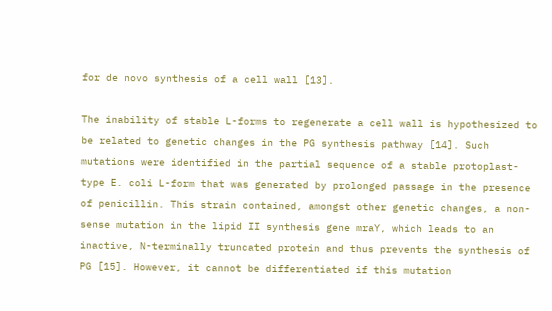for de novo synthesis of a cell wall [13].

The inability of stable L-forms to regenerate a cell wall is hypothesized to be related to genetic changes in the PG synthesis pathway [14]. Such mutations were identified in the partial sequence of a stable protoplast-type E. coli L-form that was generated by prolonged passage in the presence of penicillin. This strain contained, amongst other genetic changes, a non-sense mutation in the lipid II synthesis gene mraY, which leads to an inactive, N-terminally truncated protein and thus prevents the synthesis of PG [15]. However, it cannot be differentiated if this mutation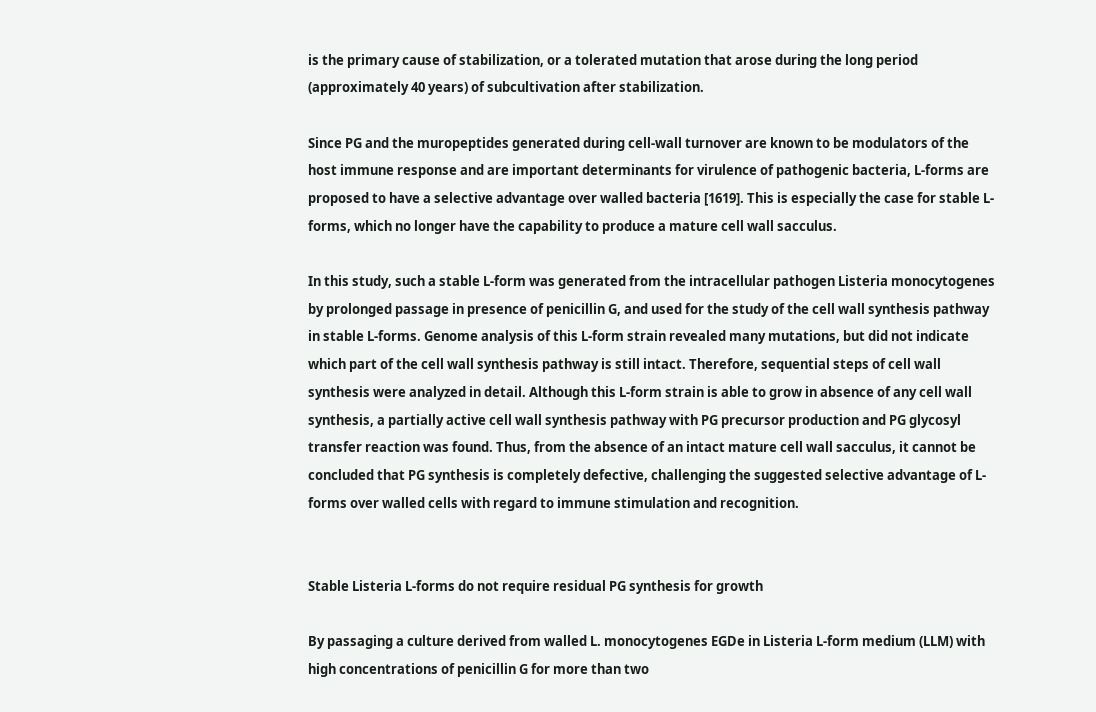is the primary cause of stabilization, or a tolerated mutation that arose during the long period (approximately 40 years) of subcultivation after stabilization.

Since PG and the muropeptides generated during cell-wall turnover are known to be modulators of the host immune response and are important determinants for virulence of pathogenic bacteria, L-forms are proposed to have a selective advantage over walled bacteria [1619]. This is especially the case for stable L-forms, which no longer have the capability to produce a mature cell wall sacculus.

In this study, such a stable L-form was generated from the intracellular pathogen Listeria monocytogenes by prolonged passage in presence of penicillin G, and used for the study of the cell wall synthesis pathway in stable L-forms. Genome analysis of this L-form strain revealed many mutations, but did not indicate which part of the cell wall synthesis pathway is still intact. Therefore, sequential steps of cell wall synthesis were analyzed in detail. Although this L-form strain is able to grow in absence of any cell wall synthesis, a partially active cell wall synthesis pathway with PG precursor production and PG glycosyl transfer reaction was found. Thus, from the absence of an intact mature cell wall sacculus, it cannot be concluded that PG synthesis is completely defective, challenging the suggested selective advantage of L-forms over walled cells with regard to immune stimulation and recognition.


Stable Listeria L-forms do not require residual PG synthesis for growth

By passaging a culture derived from walled L. monocytogenes EGDe in Listeria L-form medium (LLM) with high concentrations of penicillin G for more than two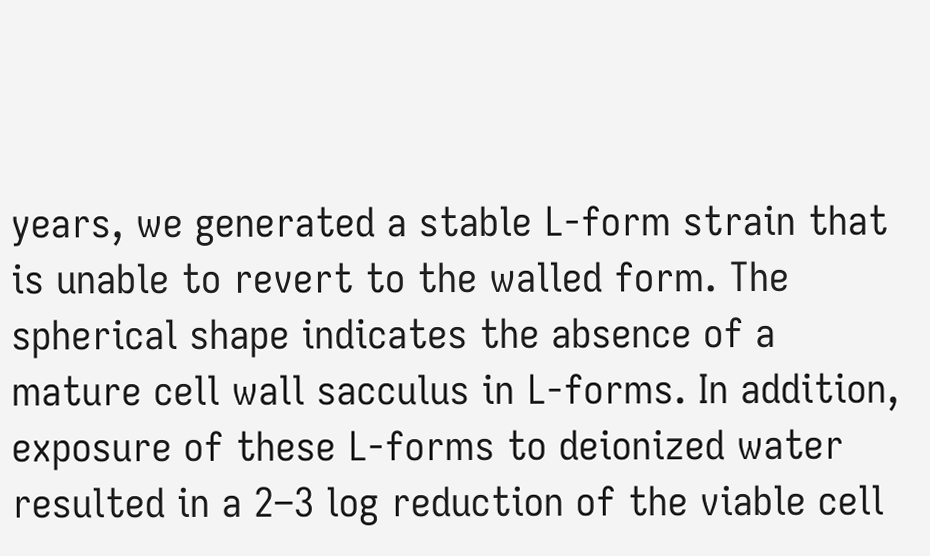years, we generated a stable L-form strain that is unable to revert to the walled form. The spherical shape indicates the absence of a mature cell wall sacculus in L-forms. In addition, exposure of these L-forms to deionized water resulted in a 2–3 log reduction of the viable cell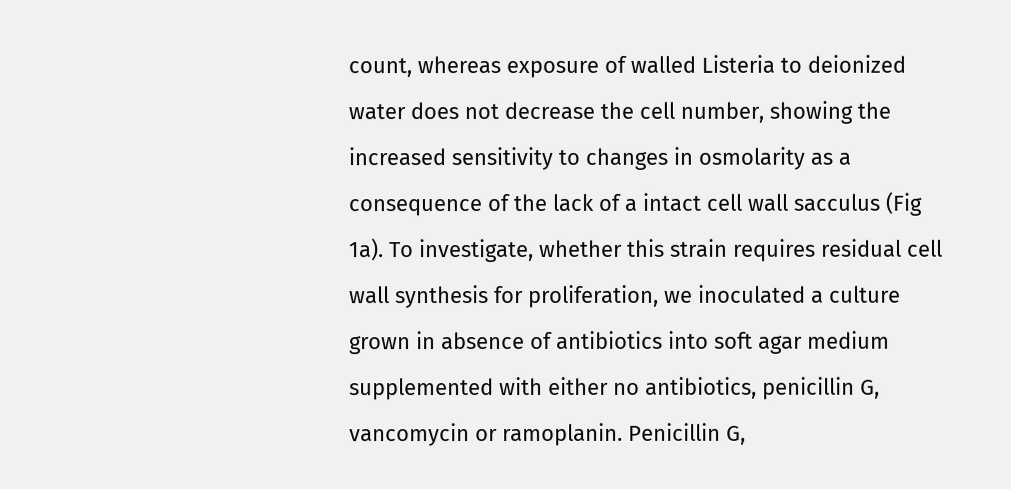count, whereas exposure of walled Listeria to deionized water does not decrease the cell number, showing the increased sensitivity to changes in osmolarity as a consequence of the lack of a intact cell wall sacculus (Fig 1a). To investigate, whether this strain requires residual cell wall synthesis for proliferation, we inoculated a culture grown in absence of antibiotics into soft agar medium supplemented with either no antibiotics, penicillin G, vancomycin or ramoplanin. Penicillin G,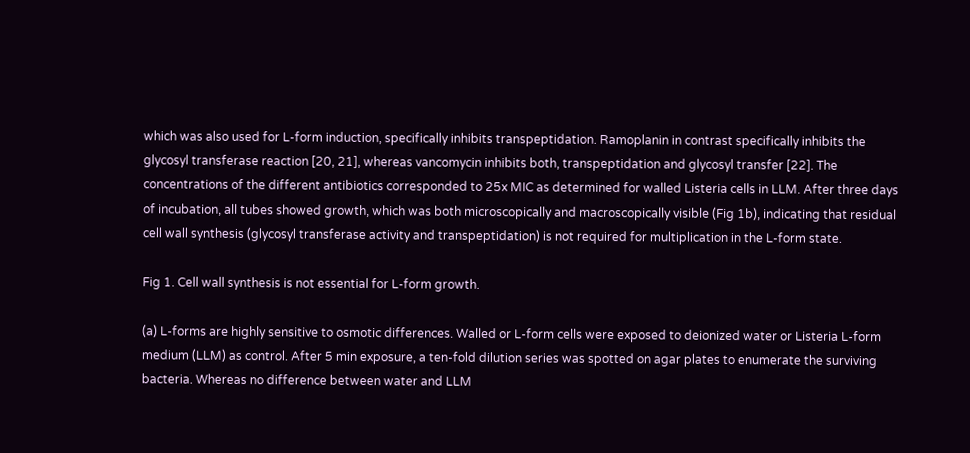which was also used for L-form induction, specifically inhibits transpeptidation. Ramoplanin in contrast specifically inhibits the glycosyl transferase reaction [20, 21], whereas vancomycin inhibits both, transpeptidation and glycosyl transfer [22]. The concentrations of the different antibiotics corresponded to 25x MIC as determined for walled Listeria cells in LLM. After three days of incubation, all tubes showed growth, which was both microscopically and macroscopically visible (Fig 1b), indicating that residual cell wall synthesis (glycosyl transferase activity and transpeptidation) is not required for multiplication in the L-form state.

Fig 1. Cell wall synthesis is not essential for L-form growth.

(a) L-forms are highly sensitive to osmotic differences. Walled or L-form cells were exposed to deionized water or Listeria L-form medium (LLM) as control. After 5 min exposure, a ten-fold dilution series was spotted on agar plates to enumerate the surviving bacteria. Whereas no difference between water and LLM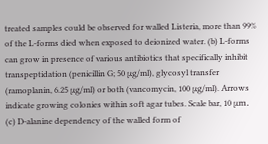treated samples could be observed for walled Listeria, more than 99% of the L-forms died when exposed to deionized water. (b) L-forms can grow in presence of various antibiotics that specifically inhibit transpeptidation (penicillin G; 50 μg/ml), glycosyl transfer (ramoplanin, 6.25 μg/ml) or both (vancomycin, 100 μg/ml). Arrows indicate growing colonies within soft agar tubes. Scale bar, 10 μm. (c) D-alanine dependency of the walled form of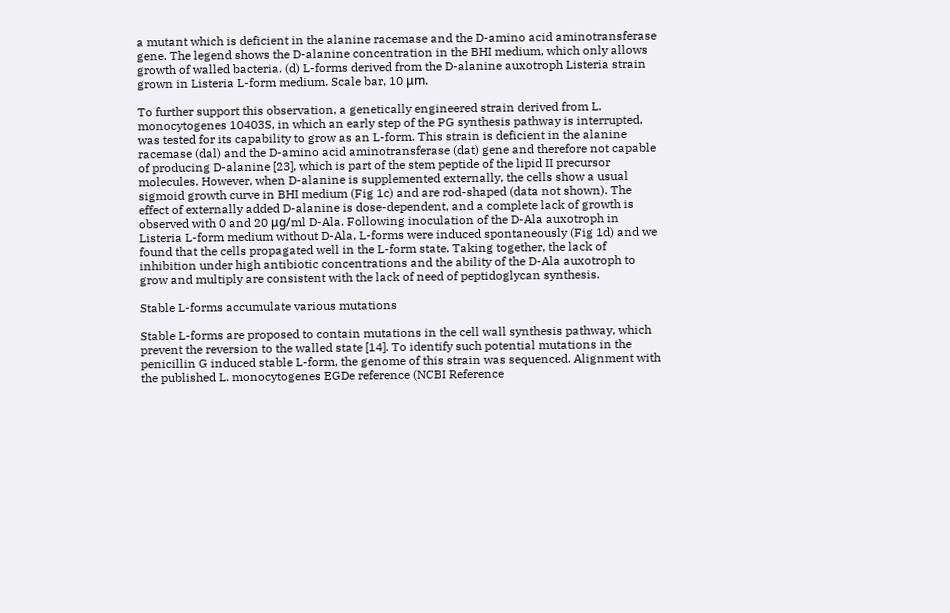a mutant which is deficient in the alanine racemase and the D-amino acid aminotransferase gene. The legend shows the D-alanine concentration in the BHI medium, which only allows growth of walled bacteria. (d) L-forms derived from the D-alanine auxotroph Listeria strain grown in Listeria L-form medium. Scale bar, 10 μm.

To further support this observation, a genetically engineered strain derived from L. monocytogenes 10403S, in which an early step of the PG synthesis pathway is interrupted, was tested for its capability to grow as an L-form. This strain is deficient in the alanine racemase (dal) and the D-amino acid aminotransferase (dat) gene and therefore not capable of producing D-alanine [23], which is part of the stem peptide of the lipid II precursor molecules. However, when D-alanine is supplemented externally, the cells show a usual sigmoid growth curve in BHI medium (Fig 1c) and are rod-shaped (data not shown). The effect of externally added D-alanine is dose-dependent, and a complete lack of growth is observed with 0 and 20 μg/ml D-Ala. Following inoculation of the D-Ala auxotroph in Listeria L-form medium without D-Ala, L-forms were induced spontaneously (Fig 1d) and we found that the cells propagated well in the L-form state. Taking together, the lack of inhibition under high antibiotic concentrations and the ability of the D-Ala auxotroph to grow and multiply are consistent with the lack of need of peptidoglycan synthesis.

Stable L-forms accumulate various mutations

Stable L-forms are proposed to contain mutations in the cell wall synthesis pathway, which prevent the reversion to the walled state [14]. To identify such potential mutations in the penicillin G induced stable L-form, the genome of this strain was sequenced. Alignment with the published L. monocytogenes EGDe reference (NCBI Reference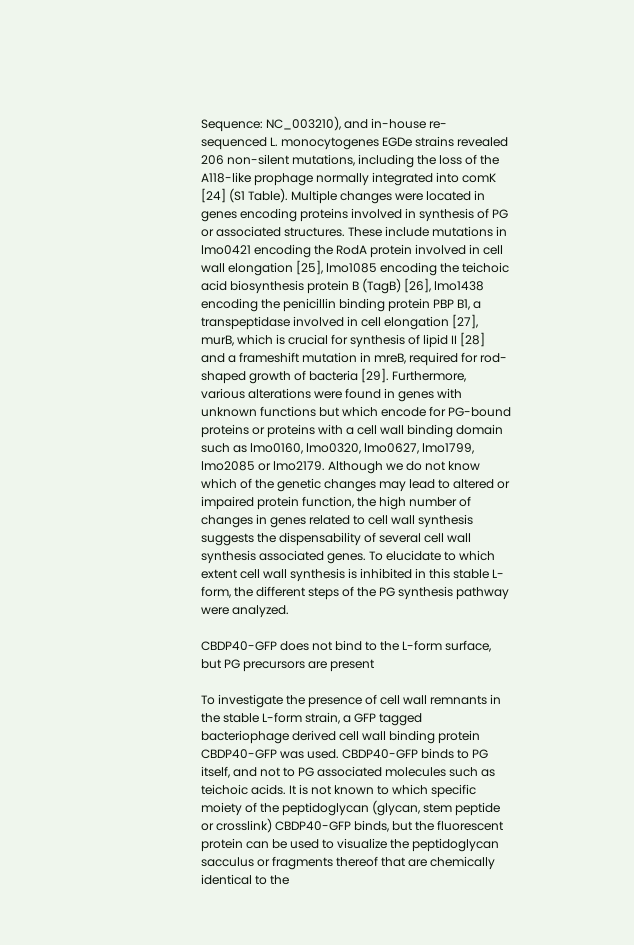Sequence: NC_003210), and in-house re-sequenced L. monocytogenes EGDe strains revealed 206 non-silent mutations, including the loss of the A118-like prophage normally integrated into comK [24] (S1 Table). Multiple changes were located in genes encoding proteins involved in synthesis of PG or associated structures. These include mutations in lmo0421 encoding the RodA protein involved in cell wall elongation [25], lmo1085 encoding the teichoic acid biosynthesis protein B (TagB) [26], lmo1438 encoding the penicillin binding protein PBP B1, a transpeptidase involved in cell elongation [27], murB, which is crucial for synthesis of lipid II [28] and a frameshift mutation in mreB, required for rod-shaped growth of bacteria [29]. Furthermore, various alterations were found in genes with unknown functions but which encode for PG-bound proteins or proteins with a cell wall binding domain such as lmo0160, lmo0320, lmo0627, lmo1799, lmo2085 or lmo2179. Although we do not know which of the genetic changes may lead to altered or impaired protein function, the high number of changes in genes related to cell wall synthesis suggests the dispensability of several cell wall synthesis associated genes. To elucidate to which extent cell wall synthesis is inhibited in this stable L-form, the different steps of the PG synthesis pathway were analyzed.

CBDP40-GFP does not bind to the L-form surface, but PG precursors are present

To investigate the presence of cell wall remnants in the stable L-form strain, a GFP tagged bacteriophage derived cell wall binding protein CBDP40-GFP was used. CBDP40-GFP binds to PG itself, and not to PG associated molecules such as teichoic acids. It is not known to which specific moiety of the peptidoglycan (glycan, stem peptide or crosslink) CBDP40-GFP binds, but the fluorescent protein can be used to visualize the peptidoglycan sacculus or fragments thereof that are chemically identical to the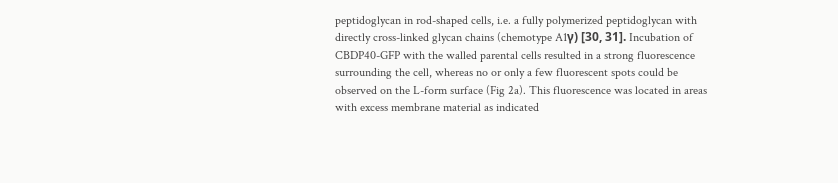peptidoglycan in rod-shaped cells, i.e. a fully polymerized peptidoglycan with directly cross-linked glycan chains (chemotype A1γ) [30, 31]. Incubation of CBDP40-GFP with the walled parental cells resulted in a strong fluorescence surrounding the cell, whereas no or only a few fluorescent spots could be observed on the L-form surface (Fig 2a). This fluorescence was located in areas with excess membrane material as indicated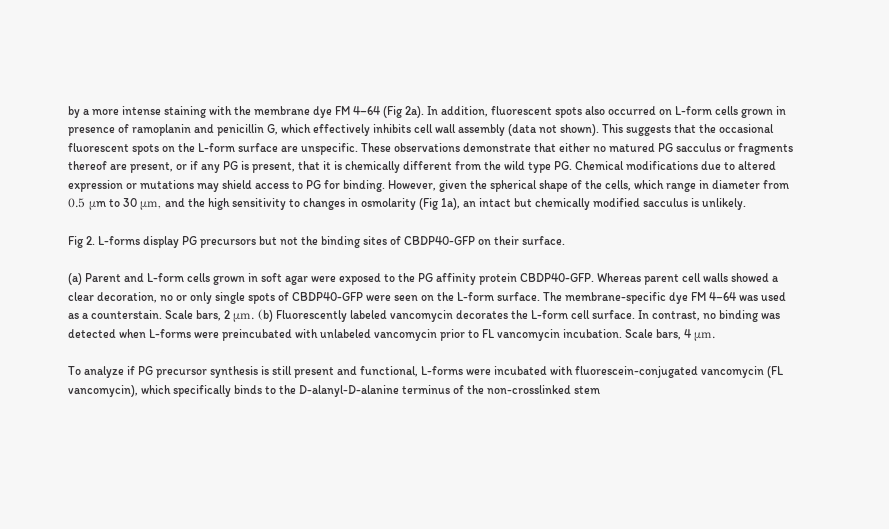by a more intense staining with the membrane dye FM 4–64 (Fig 2a). In addition, fluorescent spots also occurred on L-form cells grown in presence of ramoplanin and penicillin G, which effectively inhibits cell wall assembly (data not shown). This suggests that the occasional fluorescent spots on the L-form surface are unspecific. These observations demonstrate that either no matured PG sacculus or fragments thereof are present, or if any PG is present, that it is chemically different from the wild type PG. Chemical modifications due to altered expression or mutations may shield access to PG for binding. However, given the spherical shape of the cells, which range in diameter from 0.5 μm to 30 μm, and the high sensitivity to changes in osmolarity (Fig 1a), an intact but chemically modified sacculus is unlikely.

Fig 2. L-forms display PG precursors but not the binding sites of CBDP40-GFP on their surface.

(a) Parent and L-form cells grown in soft agar were exposed to the PG affinity protein CBDP40-GFP. Whereas parent cell walls showed a clear decoration, no or only single spots of CBDP40-GFP were seen on the L-form surface. The membrane-specific dye FM 4–64 was used as a counterstain. Scale bars, 2 μm. (b) Fluorescently labeled vancomycin decorates the L-form cell surface. In contrast, no binding was detected when L-forms were preincubated with unlabeled vancomycin prior to FL vancomycin incubation. Scale bars, 4 μm.

To analyze if PG precursor synthesis is still present and functional, L-forms were incubated with fluorescein-conjugated vancomycin (FL vancomycin), which specifically binds to the D-alanyl-D-alanine terminus of the non-crosslinked stem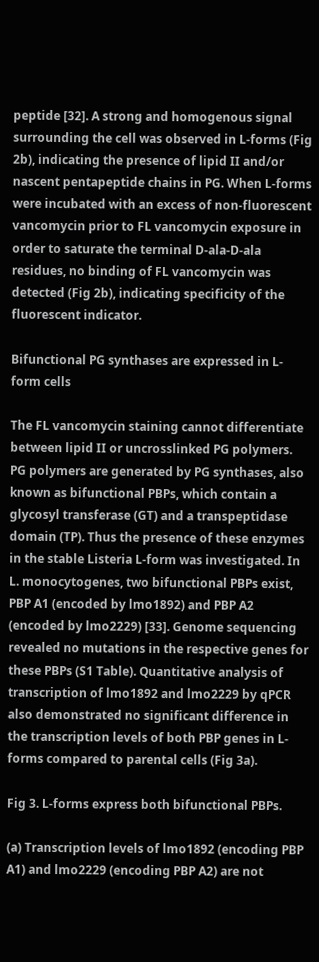peptide [32]. A strong and homogenous signal surrounding the cell was observed in L-forms (Fig 2b), indicating the presence of lipid II and/or nascent pentapeptide chains in PG. When L-forms were incubated with an excess of non-fluorescent vancomycin prior to FL vancomycin exposure in order to saturate the terminal D-ala-D-ala residues, no binding of FL vancomycin was detected (Fig 2b), indicating specificity of the fluorescent indicator.

Bifunctional PG synthases are expressed in L-form cells

The FL vancomycin staining cannot differentiate between lipid II or uncrosslinked PG polymers. PG polymers are generated by PG synthases, also known as bifunctional PBPs, which contain a glycosyl transferase (GT) and a transpeptidase domain (TP). Thus the presence of these enzymes in the stable Listeria L-form was investigated. In L. monocytogenes, two bifunctional PBPs exist, PBP A1 (encoded by lmo1892) and PBP A2 (encoded by lmo2229) [33]. Genome sequencing revealed no mutations in the respective genes for these PBPs (S1 Table). Quantitative analysis of transcription of lmo1892 and lmo2229 by qPCR also demonstrated no significant difference in the transcription levels of both PBP genes in L-forms compared to parental cells (Fig 3a).

Fig 3. L-forms express both bifunctional PBPs.

(a) Transcription levels of lmo1892 (encoding PBP A1) and lmo2229 (encoding PBP A2) are not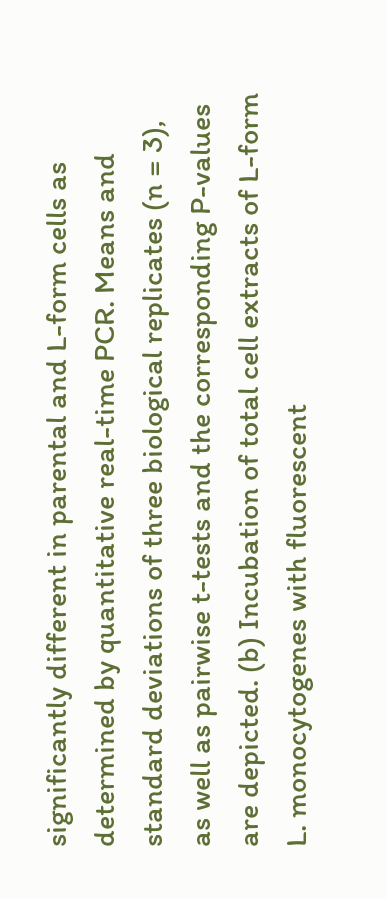significantly different in parental and L-form cells as determined by quantitative real-time PCR. Means and standard deviations of three biological replicates (n = 3), as well as pairwise t-tests and the corresponding P-values are depicted. (b) Incubation of total cell extracts of L-form L. monocytogenes with fluorescent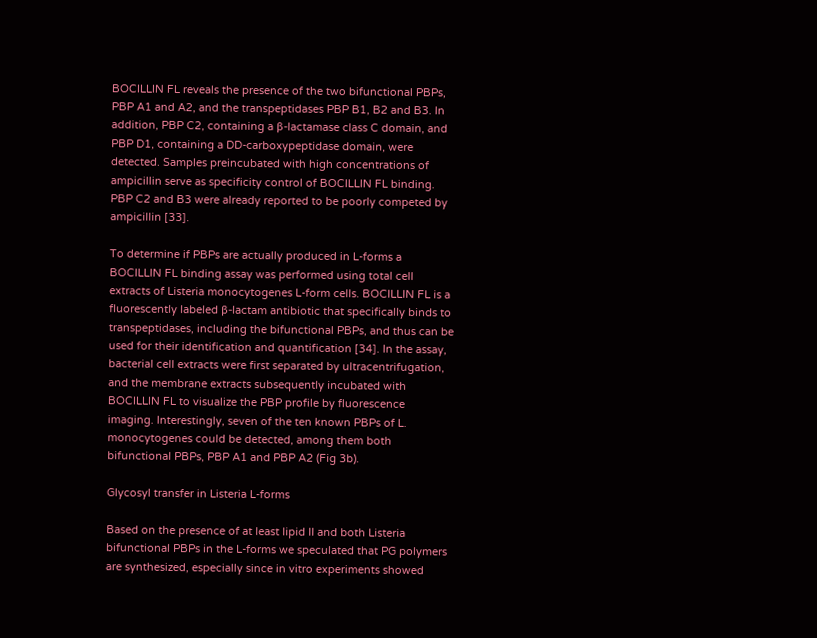BOCILLIN FL reveals the presence of the two bifunctional PBPs, PBP A1 and A2, and the transpeptidases PBP B1, B2 and B3. In addition, PBP C2, containing a β-lactamase class C domain, and PBP D1, containing a DD-carboxypeptidase domain, were detected. Samples preincubated with high concentrations of ampicillin serve as specificity control of BOCILLIN FL binding. PBP C2 and B3 were already reported to be poorly competed by ampicillin [33].

To determine if PBPs are actually produced in L-forms a BOCILLIN FL binding assay was performed using total cell extracts of Listeria monocytogenes L-form cells. BOCILLIN FL is a fluorescently labeled β-lactam antibiotic that specifically binds to transpeptidases, including the bifunctional PBPs, and thus can be used for their identification and quantification [34]. In the assay, bacterial cell extracts were first separated by ultracentrifugation, and the membrane extracts subsequently incubated with BOCILLIN FL to visualize the PBP profile by fluorescence imaging. Interestingly, seven of the ten known PBPs of L. monocytogenes could be detected, among them both bifunctional PBPs, PBP A1 and PBP A2 (Fig 3b).

Glycosyl transfer in Listeria L-forms

Based on the presence of at least lipid II and both Listeria bifunctional PBPs in the L-forms we speculated that PG polymers are synthesized, especially since in vitro experiments showed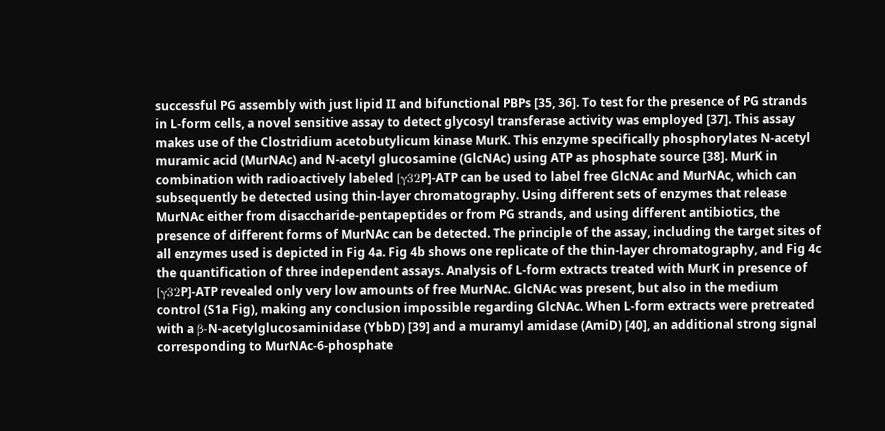successful PG assembly with just lipid II and bifunctional PBPs [35, 36]. To test for the presence of PG strands in L-form cells, a novel sensitive assay to detect glycosyl transferase activity was employed [37]. This assay makes use of the Clostridium acetobutylicum kinase MurK. This enzyme specifically phosphorylates N-acetyl muramic acid (MurNAc) and N-acetyl glucosamine (GlcNAc) using ATP as phosphate source [38]. MurK in combination with radioactively labeled [γ32P]-ATP can be used to label free GlcNAc and MurNAc, which can subsequently be detected using thin-layer chromatography. Using different sets of enzymes that release MurNAc either from disaccharide-pentapeptides or from PG strands, and using different antibiotics, the presence of different forms of MurNAc can be detected. The principle of the assay, including the target sites of all enzymes used is depicted in Fig 4a. Fig 4b shows one replicate of the thin-layer chromatography, and Fig 4c the quantification of three independent assays. Analysis of L-form extracts treated with MurK in presence of [γ32P]-ATP revealed only very low amounts of free MurNAc. GlcNAc was present, but also in the medium control (S1a Fig), making any conclusion impossible regarding GlcNAc. When L-form extracts were pretreated with a β-N-acetylglucosaminidase (YbbD) [39] and a muramyl amidase (AmiD) [40], an additional strong signal corresponding to MurNAc-6-phosphate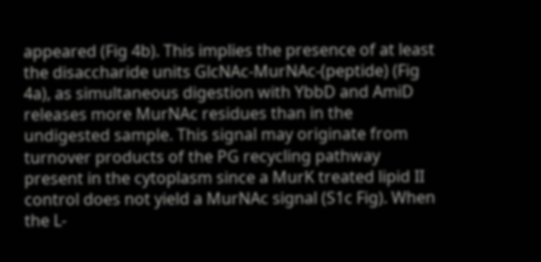appeared (Fig 4b). This implies the presence of at least the disaccharide units GlcNAc-MurNAc-(peptide) (Fig 4a), as simultaneous digestion with YbbD and AmiD releases more MurNAc residues than in the undigested sample. This signal may originate from turnover products of the PG recycling pathway present in the cytoplasm since a MurK treated lipid II control does not yield a MurNAc signal (S1c Fig). When the L-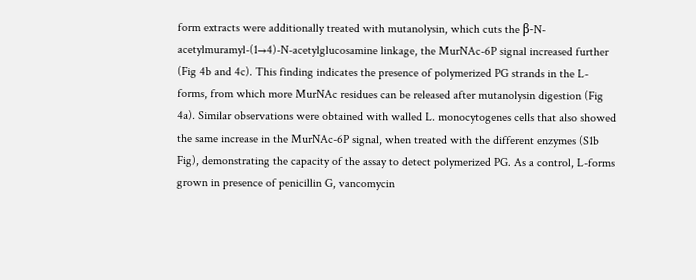form extracts were additionally treated with mutanolysin, which cuts the β-N-acetylmuramyl-(1→4)-N-acetylglucosamine linkage, the MurNAc-6P signal increased further (Fig 4b and 4c). This finding indicates the presence of polymerized PG strands in the L-forms, from which more MurNAc residues can be released after mutanolysin digestion (Fig 4a). Similar observations were obtained with walled L. monocytogenes cells that also showed the same increase in the MurNAc-6P signal, when treated with the different enzymes (S1b Fig), demonstrating the capacity of the assay to detect polymerized PG. As a control, L-forms grown in presence of penicillin G, vancomycin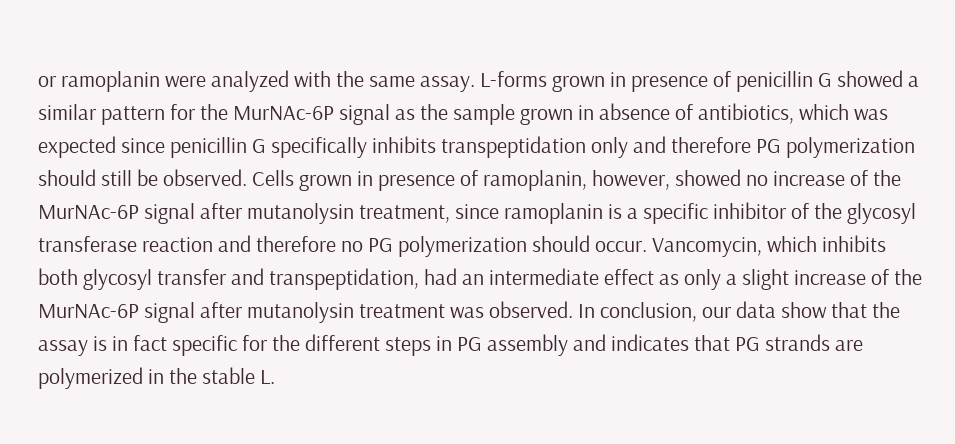or ramoplanin were analyzed with the same assay. L-forms grown in presence of penicillin G showed a similar pattern for the MurNAc-6P signal as the sample grown in absence of antibiotics, which was expected since penicillin G specifically inhibits transpeptidation only and therefore PG polymerization should still be observed. Cells grown in presence of ramoplanin, however, showed no increase of the MurNAc-6P signal after mutanolysin treatment, since ramoplanin is a specific inhibitor of the glycosyl transferase reaction and therefore no PG polymerization should occur. Vancomycin, which inhibits both glycosyl transfer and transpeptidation, had an intermediate effect as only a slight increase of the MurNAc-6P signal after mutanolysin treatment was observed. In conclusion, our data show that the assay is in fact specific for the different steps in PG assembly and indicates that PG strands are polymerized in the stable L.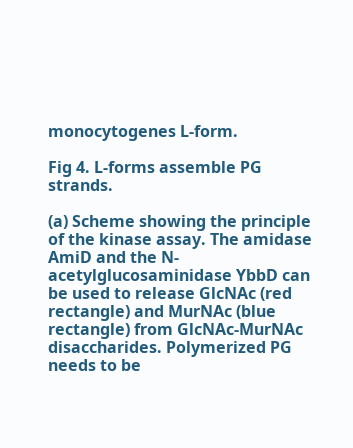monocytogenes L-form.

Fig 4. L-forms assemble PG strands.

(a) Scheme showing the principle of the kinase assay. The amidase AmiD and the N-acetylglucosaminidase YbbD can be used to release GlcNAc (red rectangle) and MurNAc (blue rectangle) from GlcNAc-MurNAc disaccharides. Polymerized PG needs to be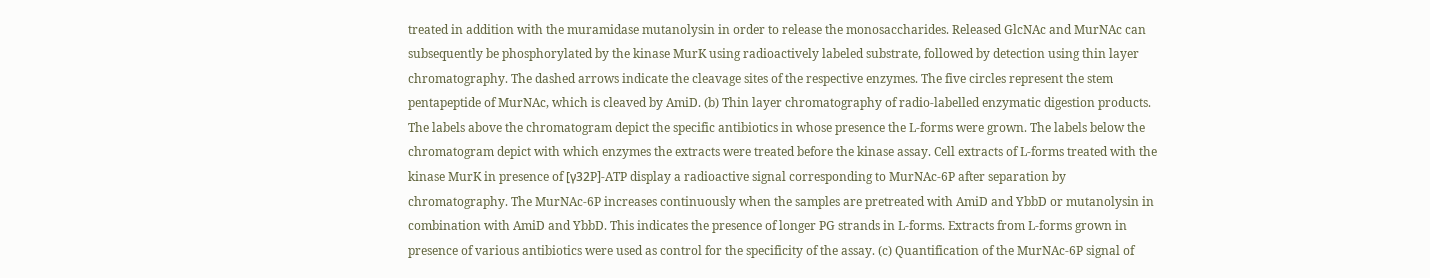treated in addition with the muramidase mutanolysin in order to release the monosaccharides. Released GlcNAc and MurNAc can subsequently be phosphorylated by the kinase MurK using radioactively labeled substrate, followed by detection using thin layer chromatography. The dashed arrows indicate the cleavage sites of the respective enzymes. The five circles represent the stem pentapeptide of MurNAc, which is cleaved by AmiD. (b) Thin layer chromatography of radio-labelled enzymatic digestion products. The labels above the chromatogram depict the specific antibiotics in whose presence the L-forms were grown. The labels below the chromatogram depict with which enzymes the extracts were treated before the kinase assay. Cell extracts of L-forms treated with the kinase MurK in presence of [γ32P]-ATP display a radioactive signal corresponding to MurNAc-6P after separation by chromatography. The MurNAc-6P increases continuously when the samples are pretreated with AmiD and YbbD or mutanolysin in combination with AmiD and YbbD. This indicates the presence of longer PG strands in L-forms. Extracts from L-forms grown in presence of various antibiotics were used as control for the specificity of the assay. (c) Quantification of the MurNAc-6P signal of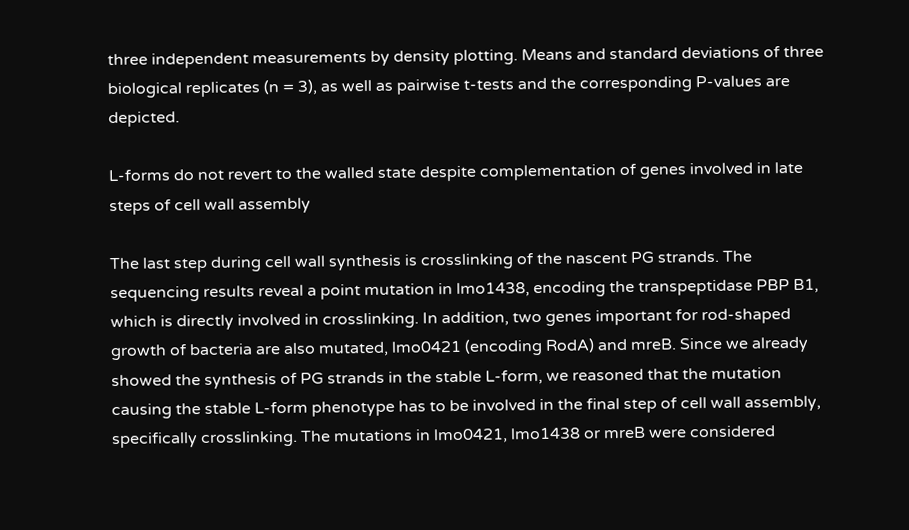three independent measurements by density plotting. Means and standard deviations of three biological replicates (n = 3), as well as pairwise t-tests and the corresponding P-values are depicted.

L-forms do not revert to the walled state despite complementation of genes involved in late steps of cell wall assembly

The last step during cell wall synthesis is crosslinking of the nascent PG strands. The sequencing results reveal a point mutation in lmo1438, encoding the transpeptidase PBP B1, which is directly involved in crosslinking. In addition, two genes important for rod-shaped growth of bacteria are also mutated, lmo0421 (encoding RodA) and mreB. Since we already showed the synthesis of PG strands in the stable L-form, we reasoned that the mutation causing the stable L-form phenotype has to be involved in the final step of cell wall assembly, specifically crosslinking. The mutations in lmo0421, lmo1438 or mreB were considered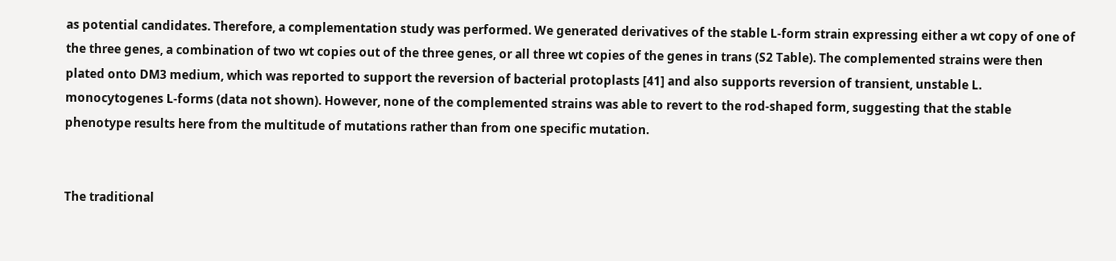as potential candidates. Therefore, a complementation study was performed. We generated derivatives of the stable L-form strain expressing either a wt copy of one of the three genes, a combination of two wt copies out of the three genes, or all three wt copies of the genes in trans (S2 Table). The complemented strains were then plated onto DM3 medium, which was reported to support the reversion of bacterial protoplasts [41] and also supports reversion of transient, unstable L. monocytogenes L-forms (data not shown). However, none of the complemented strains was able to revert to the rod-shaped form, suggesting that the stable phenotype results here from the multitude of mutations rather than from one specific mutation.


The traditional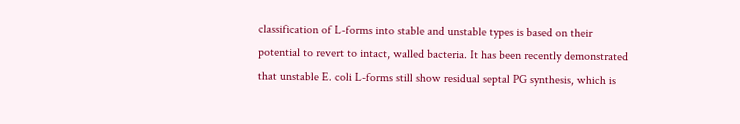classification of L-forms into stable and unstable types is based on their potential to revert to intact, walled bacteria. It has been recently demonstrated that unstable E. coli L-forms still show residual septal PG synthesis, which is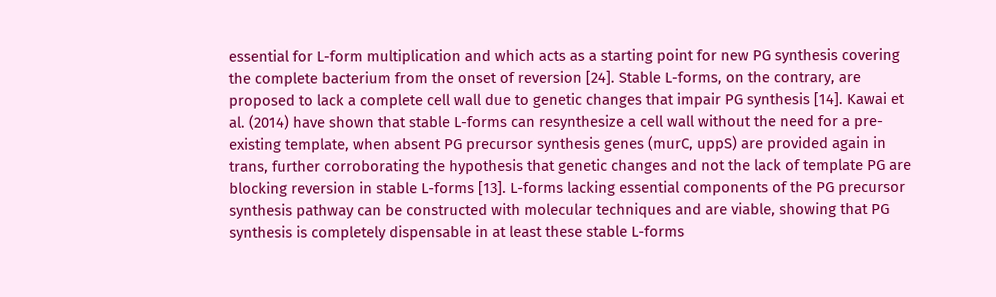essential for L-form multiplication and which acts as a starting point for new PG synthesis covering the complete bacterium from the onset of reversion [24]. Stable L-forms, on the contrary, are proposed to lack a complete cell wall due to genetic changes that impair PG synthesis [14]. Kawai et al. (2014) have shown that stable L-forms can resynthesize a cell wall without the need for a pre-existing template, when absent PG precursor synthesis genes (murC, uppS) are provided again in trans, further corroborating the hypothesis that genetic changes and not the lack of template PG are blocking reversion in stable L-forms [13]. L-forms lacking essential components of the PG precursor synthesis pathway can be constructed with molecular techniques and are viable, showing that PG synthesis is completely dispensable in at least these stable L-forms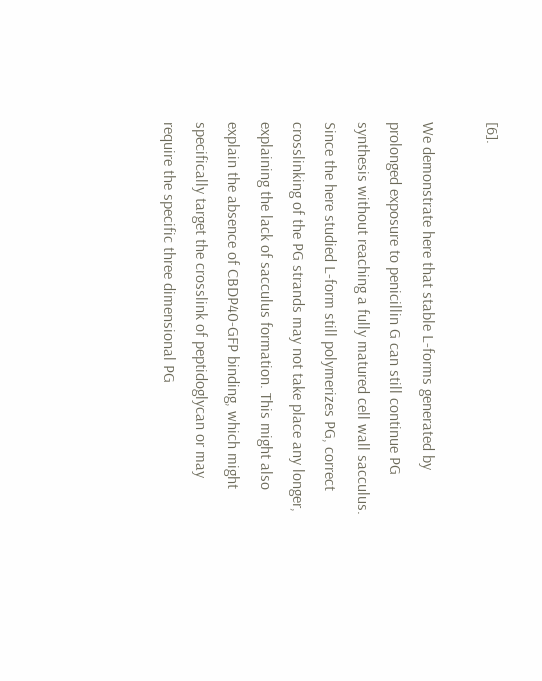[6].

We demonstrate here that stable L-forms generated by prolonged exposure to penicillin G can still continue PG synthesis without reaching a fully matured cell wall sacculus. Since the here studied L-form still polymerizes PG, correct crosslinking of the PG strands may not take place any longer, explaining the lack of sacculus formation. This might also explain the absence of CBDP40-GFP binding, which might specifically target the crosslink of peptidoglycan or may require the specific three dimensional PG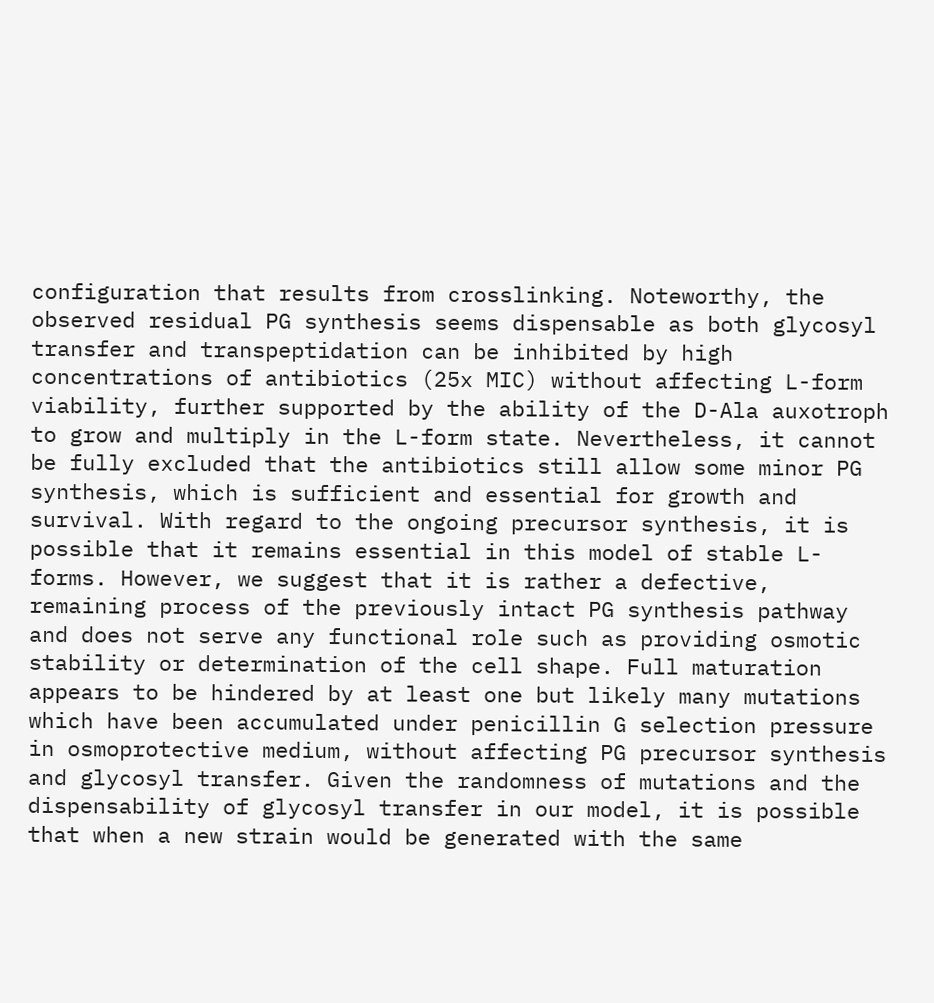configuration that results from crosslinking. Noteworthy, the observed residual PG synthesis seems dispensable as both glycosyl transfer and transpeptidation can be inhibited by high concentrations of antibiotics (25x MIC) without affecting L-form viability, further supported by the ability of the D-Ala auxotroph to grow and multiply in the L-form state. Nevertheless, it cannot be fully excluded that the antibiotics still allow some minor PG synthesis, which is sufficient and essential for growth and survival. With regard to the ongoing precursor synthesis, it is possible that it remains essential in this model of stable L-forms. However, we suggest that it is rather a defective, remaining process of the previously intact PG synthesis pathway and does not serve any functional role such as providing osmotic stability or determination of the cell shape. Full maturation appears to be hindered by at least one but likely many mutations which have been accumulated under penicillin G selection pressure in osmoprotective medium, without affecting PG precursor synthesis and glycosyl transfer. Given the randomness of mutations and the dispensability of glycosyl transfer in our model, it is possible that when a new strain would be generated with the same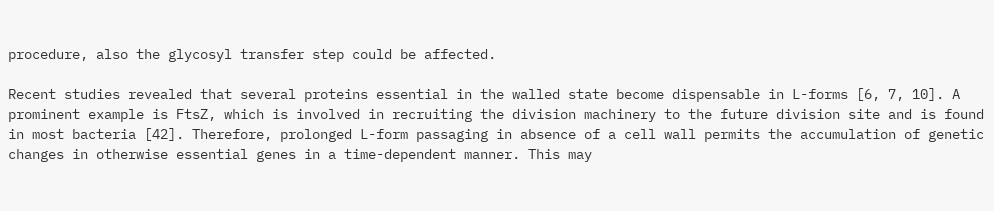procedure, also the glycosyl transfer step could be affected.

Recent studies revealed that several proteins essential in the walled state become dispensable in L-forms [6, 7, 10]. A prominent example is FtsZ, which is involved in recruiting the division machinery to the future division site and is found in most bacteria [42]. Therefore, prolonged L-form passaging in absence of a cell wall permits the accumulation of genetic changes in otherwise essential genes in a time-dependent manner. This may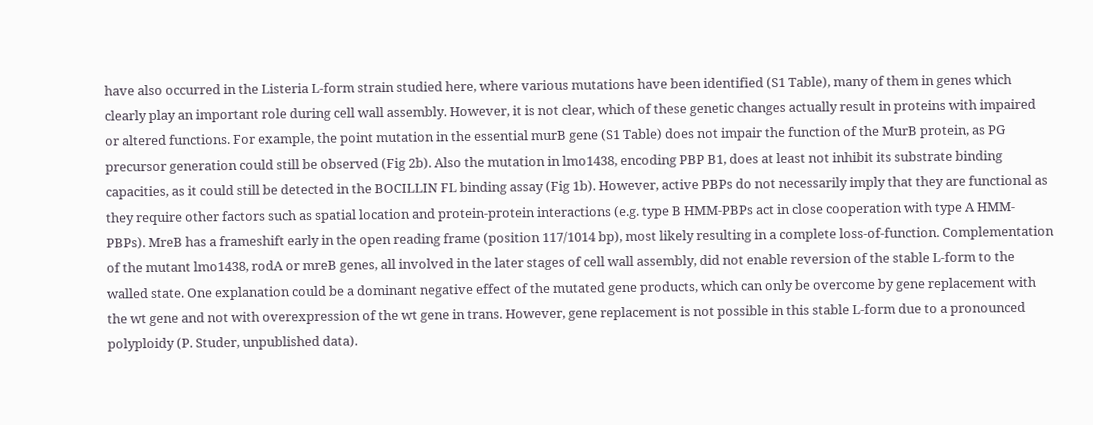have also occurred in the Listeria L-form strain studied here, where various mutations have been identified (S1 Table), many of them in genes which clearly play an important role during cell wall assembly. However, it is not clear, which of these genetic changes actually result in proteins with impaired or altered functions. For example, the point mutation in the essential murB gene (S1 Table) does not impair the function of the MurB protein, as PG precursor generation could still be observed (Fig 2b). Also the mutation in lmo1438, encoding PBP B1, does at least not inhibit its substrate binding capacities, as it could still be detected in the BOCILLIN FL binding assay (Fig 1b). However, active PBPs do not necessarily imply that they are functional as they require other factors such as spatial location and protein-protein interactions (e.g. type B HMM-PBPs act in close cooperation with type A HMM-PBPs). MreB has a frameshift early in the open reading frame (position 117/1014 bp), most likely resulting in a complete loss-of-function. Complementation of the mutant lmo1438, rodA or mreB genes, all involved in the later stages of cell wall assembly, did not enable reversion of the stable L-form to the walled state. One explanation could be a dominant negative effect of the mutated gene products, which can only be overcome by gene replacement with the wt gene and not with overexpression of the wt gene in trans. However, gene replacement is not possible in this stable L-form due to a pronounced polyploidy (P. Studer, unpublished data).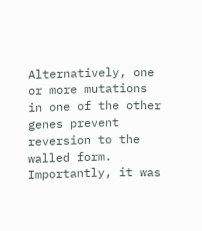Alternatively, one or more mutations in one of the other genes prevent reversion to the walled form. Importantly, it was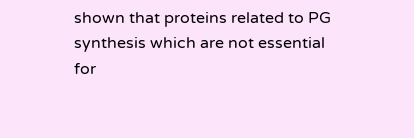shown that proteins related to PG synthesis which are not essential for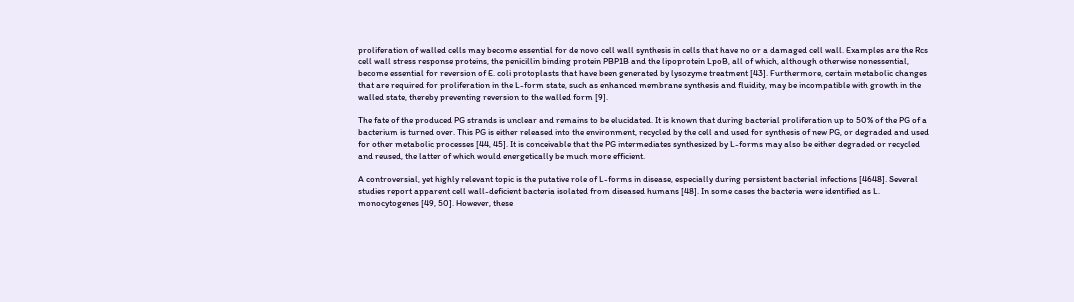proliferation of walled cells may become essential for de novo cell wall synthesis in cells that have no or a damaged cell wall. Examples are the Rcs cell wall stress response proteins, the penicillin binding protein PBP1B and the lipoprotein LpoB, all of which, although otherwise nonessential, become essential for reversion of E. coli protoplasts that have been generated by lysozyme treatment [43]. Furthermore, certain metabolic changes that are required for proliferation in the L-form state, such as enhanced membrane synthesis and fluidity, may be incompatible with growth in the walled state, thereby preventing reversion to the walled form [9].

The fate of the produced PG strands is unclear and remains to be elucidated. It is known that during bacterial proliferation up to 50% of the PG of a bacterium is turned over. This PG is either released into the environment, recycled by the cell and used for synthesis of new PG, or degraded and used for other metabolic processes [44, 45]. It is conceivable that the PG intermediates synthesized by L-forms may also be either degraded or recycled and reused, the latter of which would energetically be much more efficient.

A controversial, yet highly relevant topic is the putative role of L-forms in disease, especially during persistent bacterial infections [4648]. Several studies report apparent cell wall-deficient bacteria isolated from diseased humans [48]. In some cases the bacteria were identified as L. monocytogenes [49, 50]. However, these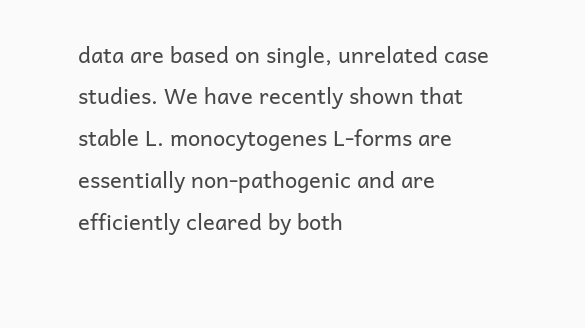data are based on single, unrelated case studies. We have recently shown that stable L. monocytogenes L-forms are essentially non-pathogenic and are efficiently cleared by both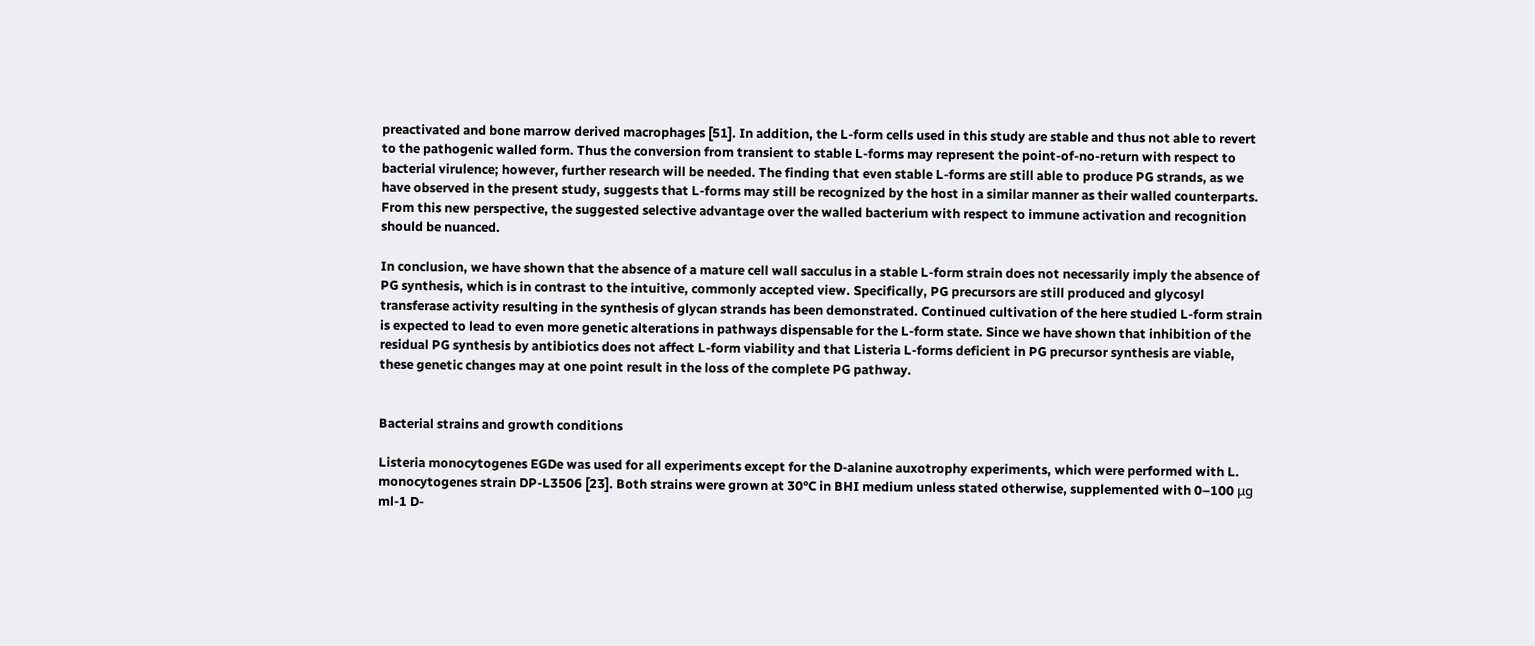preactivated and bone marrow derived macrophages [51]. In addition, the L-form cells used in this study are stable and thus not able to revert to the pathogenic walled form. Thus the conversion from transient to stable L-forms may represent the point-of-no-return with respect to bacterial virulence; however, further research will be needed. The finding that even stable L-forms are still able to produce PG strands, as we have observed in the present study, suggests that L-forms may still be recognized by the host in a similar manner as their walled counterparts. From this new perspective, the suggested selective advantage over the walled bacterium with respect to immune activation and recognition should be nuanced.

In conclusion, we have shown that the absence of a mature cell wall sacculus in a stable L-form strain does not necessarily imply the absence of PG synthesis, which is in contrast to the intuitive, commonly accepted view. Specifically, PG precursors are still produced and glycosyl transferase activity resulting in the synthesis of glycan strands has been demonstrated. Continued cultivation of the here studied L-form strain is expected to lead to even more genetic alterations in pathways dispensable for the L-form state. Since we have shown that inhibition of the residual PG synthesis by antibiotics does not affect L-form viability and that Listeria L-forms deficient in PG precursor synthesis are viable, these genetic changes may at one point result in the loss of the complete PG pathway.


Bacterial strains and growth conditions

Listeria monocytogenes EGDe was used for all experiments except for the D-alanine auxotrophy experiments, which were performed with L. monocytogenes strain DP-L3506 [23]. Both strains were grown at 30°C in BHI medium unless stated otherwise, supplemented with 0–100 μg ml-1 D-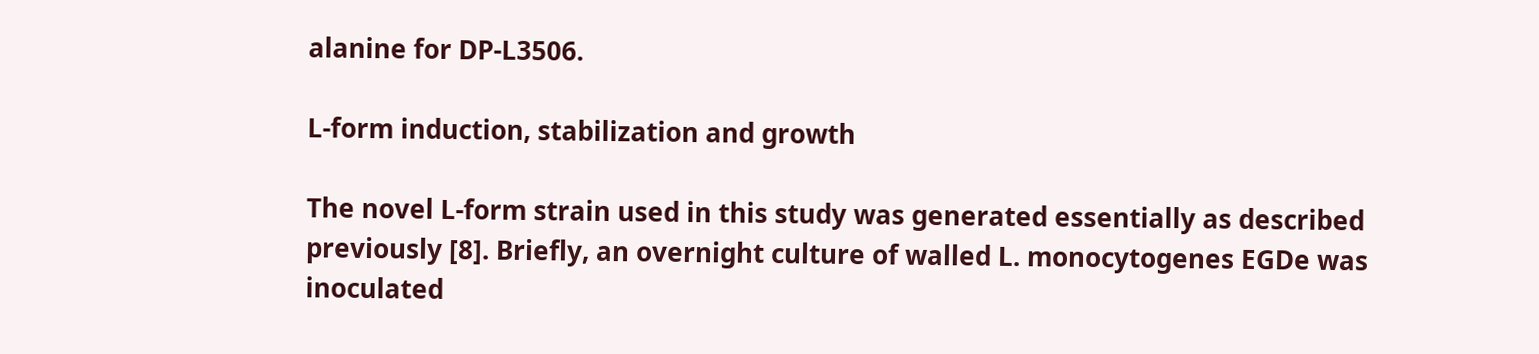alanine for DP-L3506.

L-form induction, stabilization and growth

The novel L-form strain used in this study was generated essentially as described previously [8]. Briefly, an overnight culture of walled L. monocytogenes EGDe was inoculated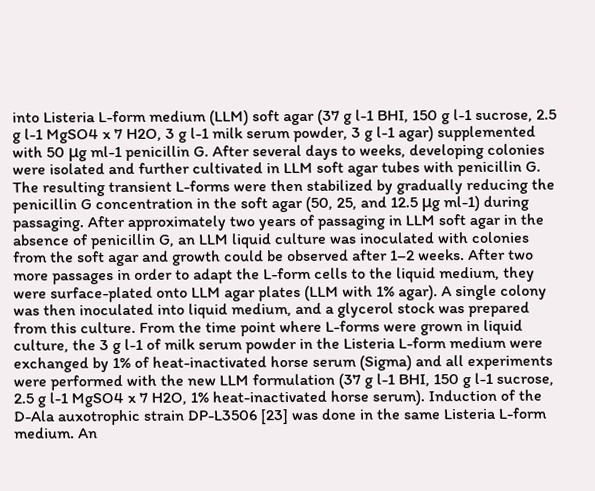into Listeria L-form medium (LLM) soft agar (37 g l-1 BHI, 150 g l-1 sucrose, 2.5 g l-1 MgSO4 x 7 H2O, 3 g l-1 milk serum powder, 3 g l-1 agar) supplemented with 50 μg ml-1 penicillin G. After several days to weeks, developing colonies were isolated and further cultivated in LLM soft agar tubes with penicillin G. The resulting transient L-forms were then stabilized by gradually reducing the penicillin G concentration in the soft agar (50, 25, and 12.5 μg ml-1) during passaging. After approximately two years of passaging in LLM soft agar in the absence of penicillin G, an LLM liquid culture was inoculated with colonies from the soft agar and growth could be observed after 1–2 weeks. After two more passages in order to adapt the L-form cells to the liquid medium, they were surface-plated onto LLM agar plates (LLM with 1% agar). A single colony was then inoculated into liquid medium, and a glycerol stock was prepared from this culture. From the time point where L-forms were grown in liquid culture, the 3 g l-1 of milk serum powder in the Listeria L-form medium were exchanged by 1% of heat-inactivated horse serum (Sigma) and all experiments were performed with the new LLM formulation (37 g l-1 BHI, 150 g l-1 sucrose, 2.5 g l-1 MgSO4 x 7 H2O, 1% heat-inactivated horse serum). Induction of the D-Ala auxotrophic strain DP-L3506 [23] was done in the same Listeria L-form medium. An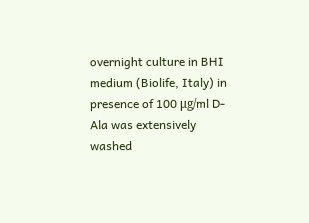overnight culture in BHI medium (Biolife, Italy) in presence of 100 μg/ml D-Ala was extensively washed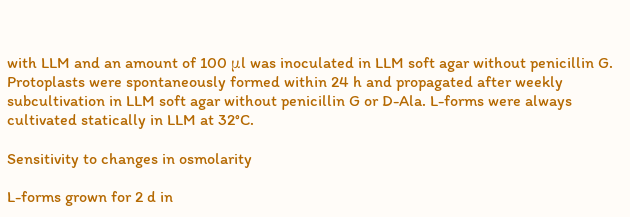with LLM and an amount of 100 μl was inoculated in LLM soft agar without penicillin G. Protoplasts were spontaneously formed within 24 h and propagated after weekly subcultivation in LLM soft agar without penicillin G or D-Ala. L-forms were always cultivated statically in LLM at 32°C.

Sensitivity to changes in osmolarity

L-forms grown for 2 d in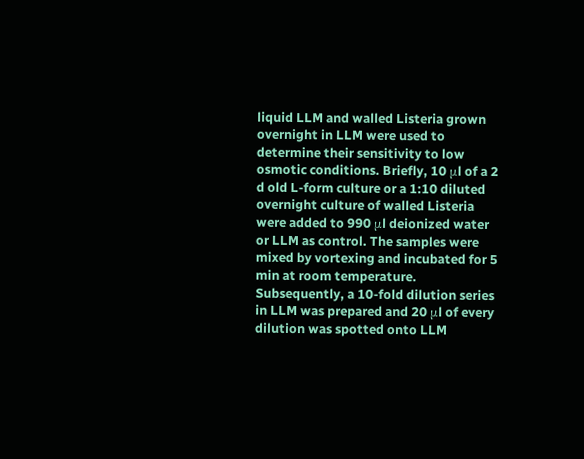liquid LLM and walled Listeria grown overnight in LLM were used to determine their sensitivity to low osmotic conditions. Briefly, 10 μl of a 2 d old L-form culture or a 1:10 diluted overnight culture of walled Listeria were added to 990 μl deionized water or LLM as control. The samples were mixed by vortexing and incubated for 5 min at room temperature. Subsequently, a 10-fold dilution series in LLM was prepared and 20 μl of every dilution was spotted onto LLM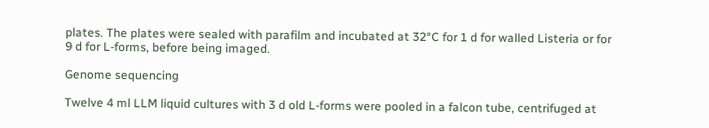plates. The plates were sealed with parafilm and incubated at 32°C for 1 d for walled Listeria or for 9 d for L-forms, before being imaged.

Genome sequencing

Twelve 4 ml LLM liquid cultures with 3 d old L-forms were pooled in a falcon tube, centrifuged at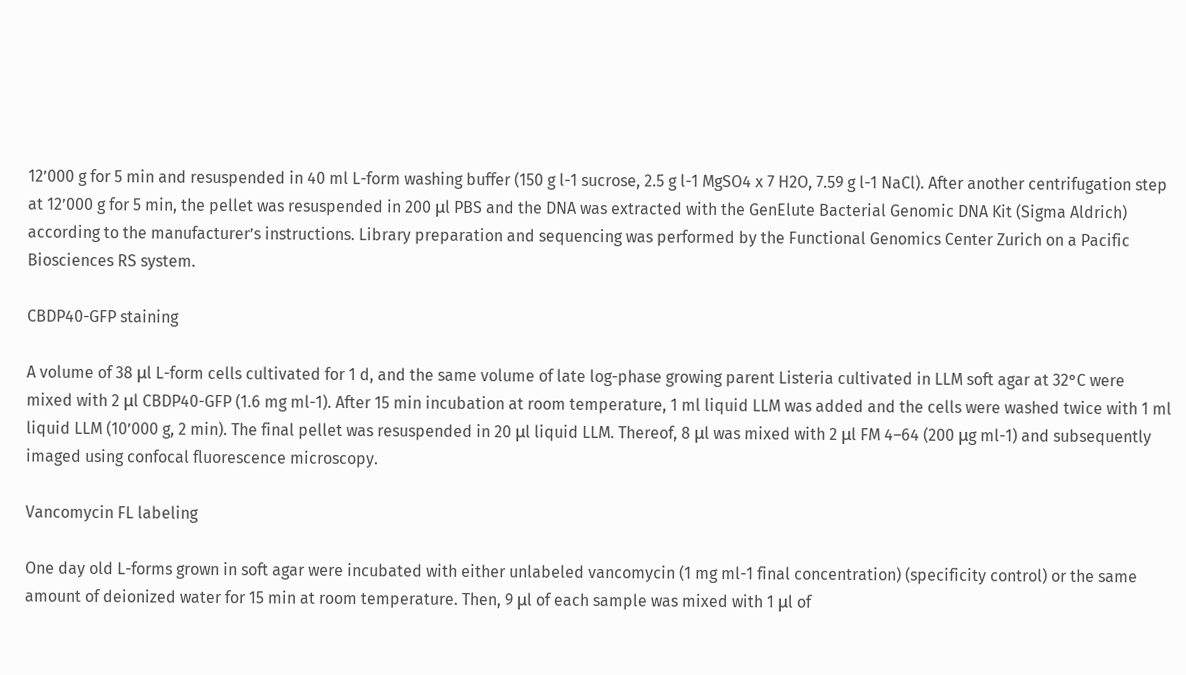12’000 g for 5 min and resuspended in 40 ml L-form washing buffer (150 g l-1 sucrose, 2.5 g l-1 MgSO4 x 7 H2O, 7.59 g l-1 NaCl). After another centrifugation step at 12’000 g for 5 min, the pellet was resuspended in 200 μl PBS and the DNA was extracted with the GenElute Bacterial Genomic DNA Kit (Sigma Aldrich) according to the manufacturer’s instructions. Library preparation and sequencing was performed by the Functional Genomics Center Zurich on a Pacific Biosciences RS system.

CBDP40-GFP staining

A volume of 38 μl L-form cells cultivated for 1 d, and the same volume of late log-phase growing parent Listeria cultivated in LLM soft agar at 32°C were mixed with 2 μl CBDP40-GFP (1.6 mg ml-1). After 15 min incubation at room temperature, 1 ml liquid LLM was added and the cells were washed twice with 1 ml liquid LLM (10’000 g, 2 min). The final pellet was resuspended in 20 μl liquid LLM. Thereof, 8 μl was mixed with 2 μl FM 4–64 (200 μg ml-1) and subsequently imaged using confocal fluorescence microscopy.

Vancomycin FL labeling

One day old L-forms grown in soft agar were incubated with either unlabeled vancomycin (1 mg ml-1 final concentration) (specificity control) or the same amount of deionized water for 15 min at room temperature. Then, 9 μl of each sample was mixed with 1 μl of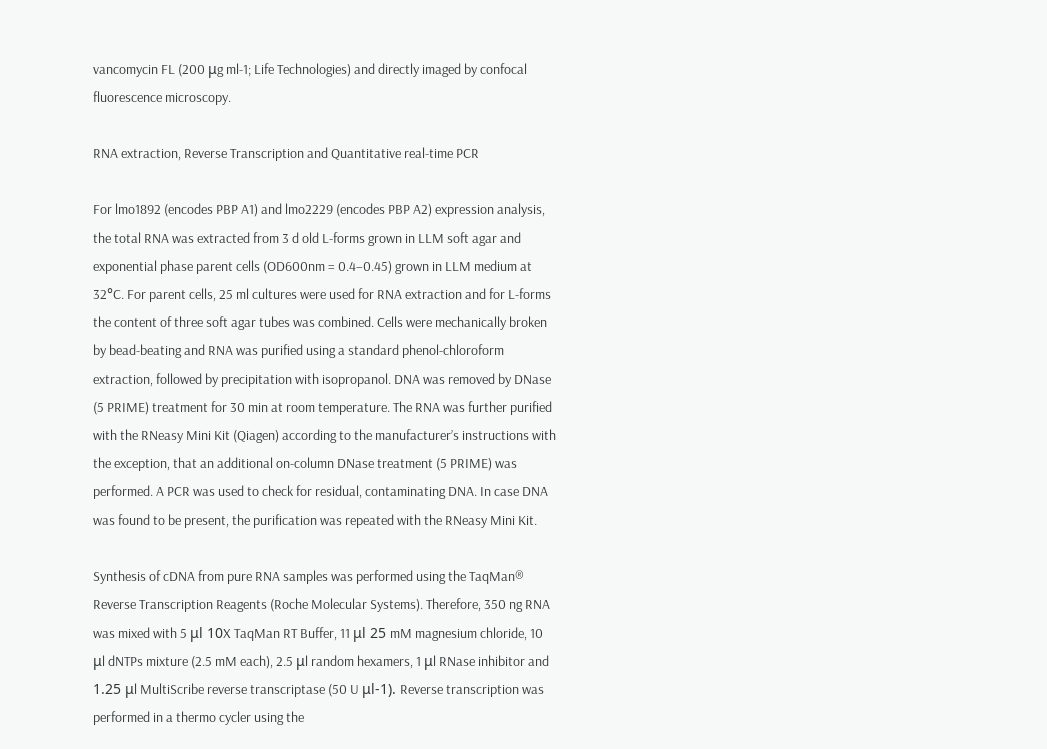vancomycin FL (200 μg ml-1; Life Technologies) and directly imaged by confocal fluorescence microscopy.

RNA extraction, Reverse Transcription and Quantitative real-time PCR

For lmo1892 (encodes PBP A1) and lmo2229 (encodes PBP A2) expression analysis, the total RNA was extracted from 3 d old L-forms grown in LLM soft agar and exponential phase parent cells (OD600nm = 0.4–0.45) grown in LLM medium at 32°C. For parent cells, 25 ml cultures were used for RNA extraction and for L-forms the content of three soft agar tubes was combined. Cells were mechanically broken by bead-beating and RNA was purified using a standard phenol-chloroform extraction, followed by precipitation with isopropanol. DNA was removed by DNase (5 PRIME) treatment for 30 min at room temperature. The RNA was further purified with the RNeasy Mini Kit (Qiagen) according to the manufacturer’s instructions with the exception, that an additional on-column DNase treatment (5 PRIME) was performed. A PCR was used to check for residual, contaminating DNA. In case DNA was found to be present, the purification was repeated with the RNeasy Mini Kit.

Synthesis of cDNA from pure RNA samples was performed using the TaqMan® Reverse Transcription Reagents (Roche Molecular Systems). Therefore, 350 ng RNA was mixed with 5 μl 10X TaqMan RT Buffer, 11 μl 25 mM magnesium chloride, 10 μl dNTPs mixture (2.5 mM each), 2.5 μl random hexamers, 1 μl RNase inhibitor and 1.25 μl MultiScribe reverse transcriptase (50 U μl-1). Reverse transcription was performed in a thermo cycler using the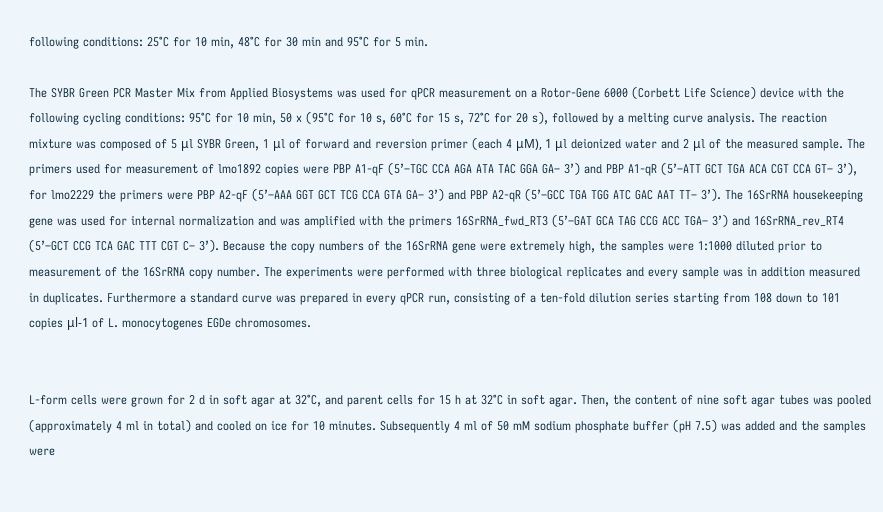following conditions: 25°C for 10 min, 48°C for 30 min and 95°C for 5 min.

The SYBR Green PCR Master Mix from Applied Biosystems was used for qPCR measurement on a Rotor-Gene 6000 (Corbett Life Science) device with the following cycling conditions: 95°C for 10 min, 50 x (95°C for 10 s, 60°C for 15 s, 72°C for 20 s), followed by a melting curve analysis. The reaction mixture was composed of 5 μl SYBR Green, 1 μl of forward and reversion primer (each 4 μM), 1 μl deionized water and 2 μl of the measured sample. The primers used for measurement of lmo1892 copies were PBP A1-qF (5’–TGC CCA AGA ATA TAC GGA GA– 3’) and PBP A1-qR (5’–ATT GCT TGA ACA CGT CCA GT– 3’), for lmo2229 the primers were PBP A2-qF (5’–AAA GGT GCT TCG CCA GTA GA– 3’) and PBP A2-qR (5’–GCC TGA TGG ATC GAC AAT TT– 3’). The 16SrRNA housekeeping gene was used for internal normalization and was amplified with the primers 16SrRNA_fwd_RT3 (5’–GAT GCA TAG CCG ACC TGA– 3’) and 16SrRNA_rev_RT4 (5’–GCT CCG TCA GAC TTT CGT C– 3’). Because the copy numbers of the 16SrRNA gene were extremely high, the samples were 1:1000 diluted prior to measurement of the 16SrRNA copy number. The experiments were performed with three biological replicates and every sample was in addition measured in duplicates. Furthermore a standard curve was prepared in every qPCR run, consisting of a ten-fold dilution series starting from 108 down to 101 copies μl-1 of L. monocytogenes EGDe chromosomes.


L-form cells were grown for 2 d in soft agar at 32°C, and parent cells for 15 h at 32°C in soft agar. Then, the content of nine soft agar tubes was pooled (approximately 4 ml in total) and cooled on ice for 10 minutes. Subsequently 4 ml of 50 mM sodium phosphate buffer (pH 7.5) was added and the samples were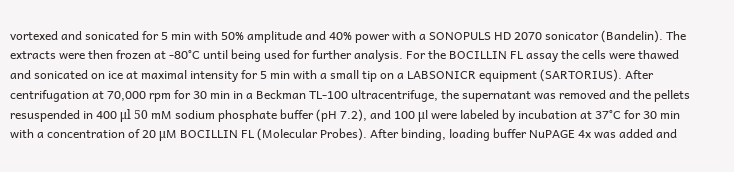vortexed and sonicated for 5 min with 50% amplitude and 40% power with a SONOPULS HD 2070 sonicator (Bandelin). The extracts were then frozen at -80°C until being used for further analysis. For the BOCILLIN FL assay the cells were thawed and sonicated on ice at maximal intensity for 5 min with a small tip on a LABSONICR equipment (SARTORIUS). After centrifugation at 70,000 rpm for 30 min in a Beckman TL-100 ultracentrifuge, the supernatant was removed and the pellets resuspended in 400 μl 50 mM sodium phosphate buffer (pH 7.2), and 100 μl were labeled by incubation at 37°C for 30 min with a concentration of 20 μM BOCILLIN FL (Molecular Probes). After binding, loading buffer NuPAGE 4x was added and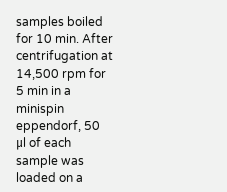samples boiled for 10 min. After centrifugation at 14,500 rpm for 5 min in a minispin eppendorf, 50 μl of each sample was loaded on a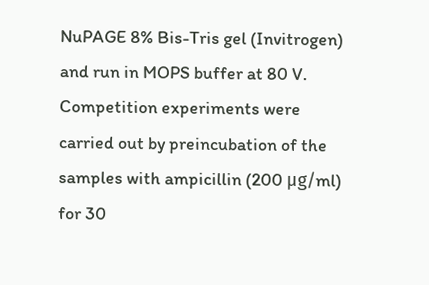NuPAGE 8% Bis-Tris gel (Invitrogen) and run in MOPS buffer at 80 V. Competition experiments were carried out by preincubation of the samples with ampicillin (200 μg/ml) for 30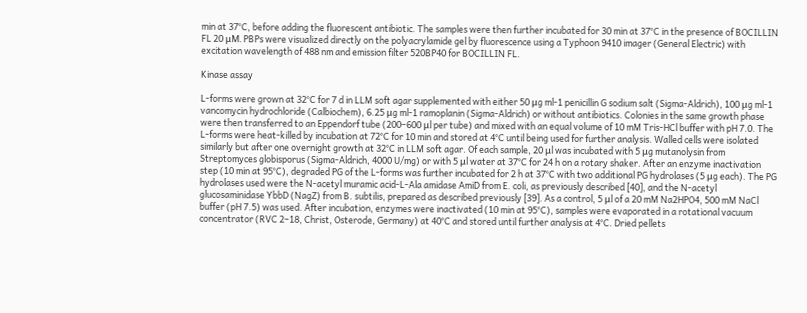min at 37°C, before adding the fluorescent antibiotic. The samples were then further incubated for 30 min at 37°C in the presence of BOCILLIN FL 20 μM. PBPs were visualized directly on the polyacrylamide gel by fluorescence using a Typhoon 9410 imager (General Electric) with excitation wavelength of 488 nm and emission filter 520BP40 for BOCILLIN FL.

Kinase assay

L-forms were grown at 32°C for 7 d in LLM soft agar supplemented with either 50 μg ml-1 penicillin G sodium salt (Sigma-Aldrich), 100 μg ml-1 vancomycin hydrochloride (Calbiochem), 6.25 μg ml-1 ramoplanin (Sigma-Aldrich) or without antibiotics. Colonies in the same growth phase were then transferred to an Eppendorf tube (200–600 μl per tube) and mixed with an equal volume of 10 mM Tris-HCl buffer with pH 7.0. The L-forms were heat-killed by incubation at 72°C for 10 min and stored at 4°C until being used for further analysis. Walled cells were isolated similarly but after one overnight growth at 32°C in LLM soft agar. Of each sample, 20 μl was incubated with 5 μg mutanolysin from Streptomyces globisporus (Sigma-Aldrich, 4000 U/mg) or with 5 μl water at 37°C for 24 h on a rotary shaker. After an enzyme inactivation step (10 min at 95°C), degraded PG of the L-forms was further incubated for 2 h at 37°C with two additional PG hydrolases (5 μg each). The PG hydrolases used were the N-acetyl muramic acid-L-Ala amidase AmiD from E. coli, as previously described [40], and the N-acetyl glucosaminidase YbbD (NagZ) from B. subtilis, prepared as described previously [39]. As a control, 5 μl of a 20 mM Na2HPO4, 500 mM NaCl buffer (pH 7.5) was used. After incubation, enzymes were inactivated (10 min at 95°C), samples were evaporated in a rotational vacuum concentrator (RVC 2–18, Christ, Osterode, Germany) at 40°C and stored until further analysis at 4°C. Dried pellets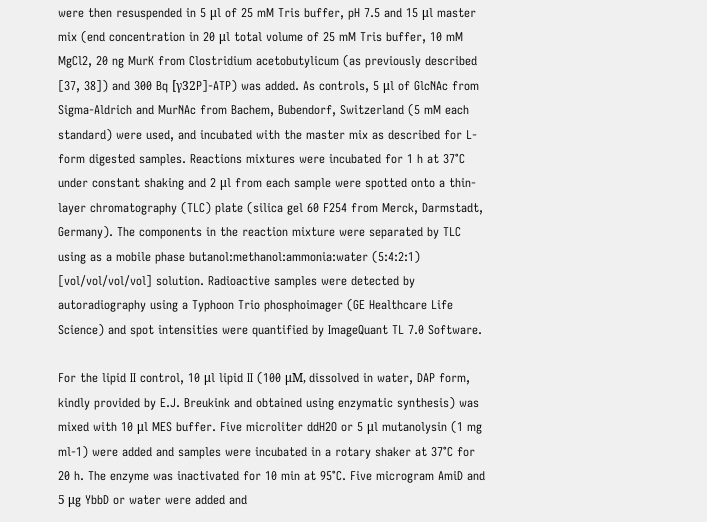were then resuspended in 5 μl of 25 mM Tris buffer, pH 7.5 and 15 μl master mix (end concentration in 20 μl total volume of 25 mM Tris buffer, 10 mM MgCl2, 20 ng MurK from Clostridium acetobutylicum (as previously described [37, 38]) and 300 Bq [γ32P]-ATP) was added. As controls, 5 μl of GlcNAc from Sigma-Aldrich and MurNAc from Bachem, Bubendorf, Switzerland (5 mM each standard) were used, and incubated with the master mix as described for L-form digested samples. Reactions mixtures were incubated for 1 h at 37°C under constant shaking and 2 μl from each sample were spotted onto a thin-layer chromatography (TLC) plate (silica gel 60 F254 from Merck, Darmstadt, Germany). The components in the reaction mixture were separated by TLC using as a mobile phase butanol:methanol:ammonia:water (5:4:2:1) [vol/vol/vol/vol] solution. Radioactive samples were detected by autoradiography using a Typhoon Trio phosphoimager (GE Healthcare Life Science) and spot intensities were quantified by ImageQuant TL 7.0 Software.

For the lipid II control, 10 μl lipid II (100 μM, dissolved in water, DAP form, kindly provided by E.J. Breukink and obtained using enzymatic synthesis) was mixed with 10 μl MES buffer. Five microliter ddH2O or 5 μl mutanolysin (1 mg ml-1) were added and samples were incubated in a rotary shaker at 37°C for 20 h. The enzyme was inactivated for 10 min at 95°C. Five microgram AmiD and 5 μg YbbD or water were added and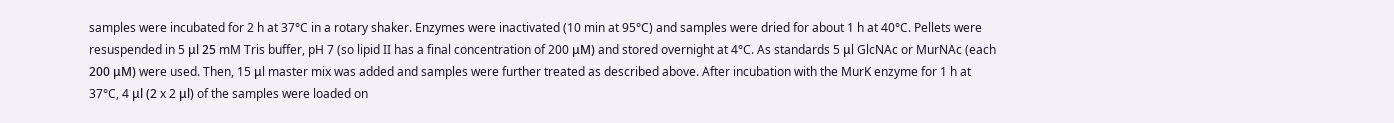samples were incubated for 2 h at 37°C in a rotary shaker. Enzymes were inactivated (10 min at 95°C) and samples were dried for about 1 h at 40°C. Pellets were resuspended in 5 μl 25 mM Tris buffer, pH 7 (so lipid II has a final concentration of 200 μM) and stored overnight at 4°C. As standards 5 μl GlcNAc or MurNAc (each 200 μM) were used. Then, 15 μl master mix was added and samples were further treated as described above. After incubation with the MurK enzyme for 1 h at 37°C, 4 μl (2 x 2 μl) of the samples were loaded on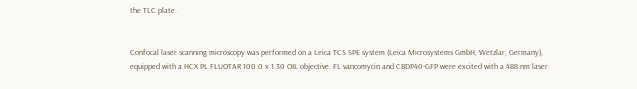the TLC plate.


Confocal laser scanning microscopy was performed on a Leica TCS SPE system (Leica Microsystems GmbH, Wetzlar, Germany), equipped with a HCX PL FLUOTAR 100.0 x 1.30 OIL objective. FL vancomycin and CBDP40-GFP were excited with a 488 nm laser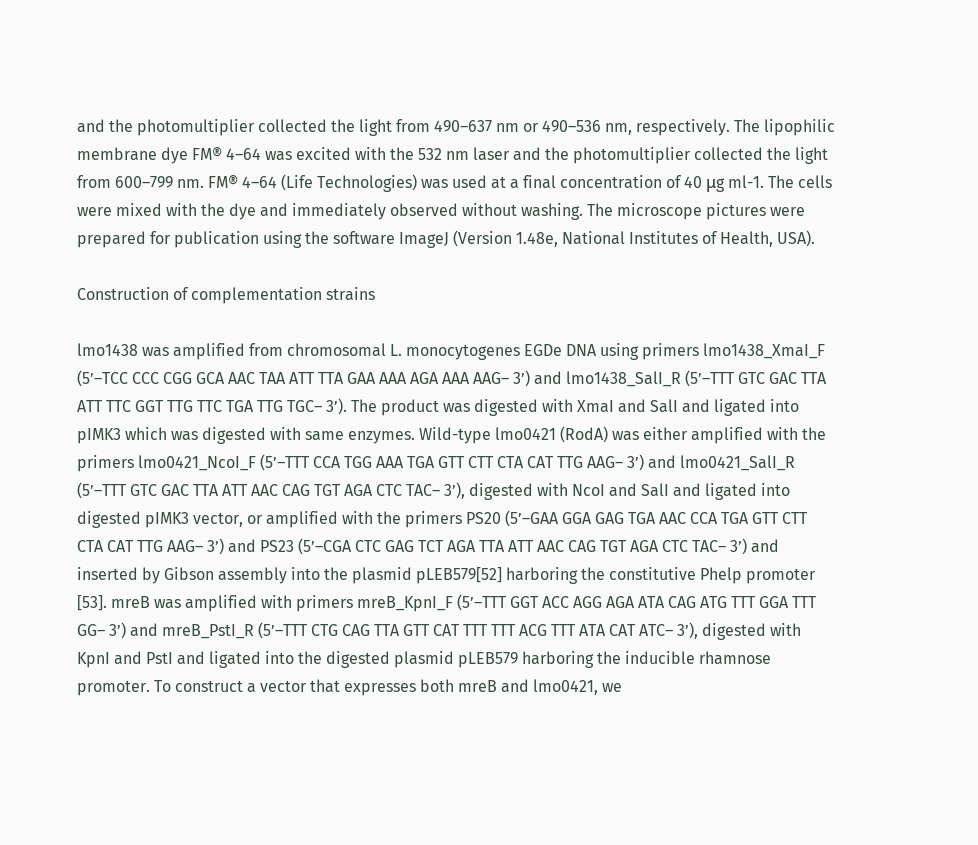and the photomultiplier collected the light from 490–637 nm or 490–536 nm, respectively. The lipophilic membrane dye FM® 4–64 was excited with the 532 nm laser and the photomultiplier collected the light from 600–799 nm. FM® 4–64 (Life Technologies) was used at a final concentration of 40 μg ml-1. The cells were mixed with the dye and immediately observed without washing. The microscope pictures were prepared for publication using the software ImageJ (Version 1.48e, National Institutes of Health, USA).

Construction of complementation strains

lmo1438 was amplified from chromosomal L. monocytogenes EGDe DNA using primers lmo1438_XmaI_F (5’–TCC CCC CGG GCA AAC TAA ATT TTA GAA AAA AGA AAA AAG– 3’) and lmo1438_SalI_R (5’–TTT GTC GAC TTA ATT TTC GGT TTG TTC TGA TTG TGC– 3’). The product was digested with XmaI and SalI and ligated into pIMK3 which was digested with same enzymes. Wild-type lmo0421 (RodA) was either amplified with the primers lmo0421_NcoI_F (5’–TTT CCA TGG AAA TGA GTT CTT CTA CAT TTG AAG– 3’) and lmo0421_SalI_R (5’–TTT GTC GAC TTA ATT AAC CAG TGT AGA CTC TAC– 3’), digested with NcoI and SalI and ligated into digested pIMK3 vector, or amplified with the primers PS20 (5’–GAA GGA GAG TGA AAC CCA TGA GTT CTT CTA CAT TTG AAG– 3’) and PS23 (5’–CGA CTC GAG TCT AGA TTA ATT AAC CAG TGT AGA CTC TAC– 3’) and inserted by Gibson assembly into the plasmid pLEB579[52] harboring the constitutive Phelp promoter [53]. mreB was amplified with primers mreB_KpnI_F (5’–TTT GGT ACC AGG AGA ATA CAG ATG TTT GGA TTT GG– 3’) and mreB_PstI_R (5’–TTT CTG CAG TTA GTT CAT TTT TTT ACG TTT ATA CAT ATC– 3’), digested with KpnI and PstI and ligated into the digested plasmid pLEB579 harboring the inducible rhamnose promoter. To construct a vector that expresses both mreB and lmo0421, we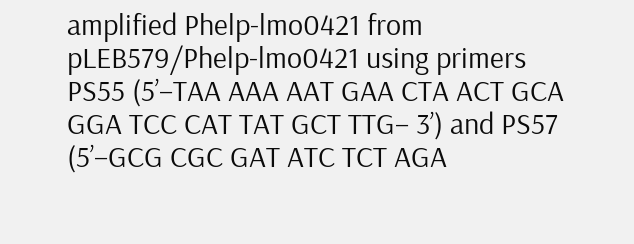amplified Phelp-lmo0421 from pLEB579/Phelp-lmo0421 using primers PS55 (5’–TAA AAA AAT GAA CTA ACT GCA GGA TCC CAT TAT GCT TTG– 3’) and PS57 (5’–GCG CGC GAT ATC TCT AGA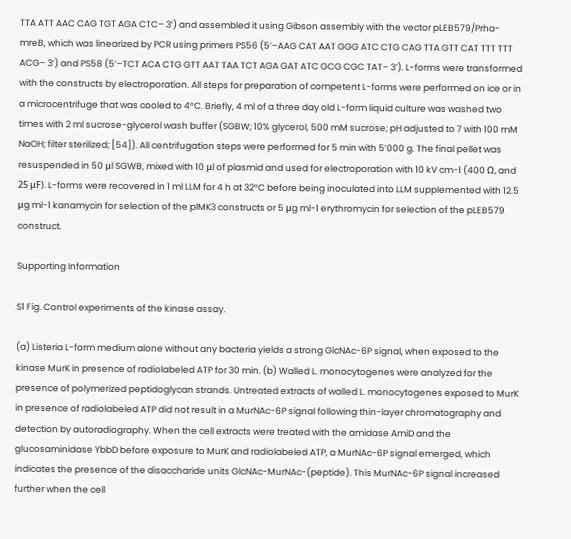TTA ATT AAC CAG TGT AGA CTC– 3’) and assembled it using Gibson assembly with the vector pLEB579/Prha-mreB, which was linearized by PCR using primers PS56 (5’–AAG CAT AAT GGG ATC CTG CAG TTA GTT CAT TTT TTT ACG– 3’) and PS58 (5’–TCT ACA CTG GTT AAT TAA TCT AGA GAT ATC GCG CGC TAT– 3’). L-forms were transformed with the constructs by electroporation. All steps for preparation of competent L-forms were performed on ice or in a microcentrifuge that was cooled to 4°C. Briefly, 4 ml of a three day old L-form liquid culture was washed two times with 2 ml sucrose-glycerol wash buffer (SGBW; 10% glycerol, 500 mM sucrose; pH adjusted to 7 with 100 mM NaOH; filter sterilized; [54]). All centrifugation steps were performed for 5 min with 5’000 g. The final pellet was resuspended in 50 μl SGWB, mixed with 10 μl of plasmid and used for electroporation with 10 kV cm-1 (400 Ω, and 25 μF). L-forms were recovered in 1 ml LLM for 4 h at 32°C before being inoculated into LLM supplemented with 12.5 μg ml-1 kanamycin for selection of the pIMK3 constructs or 5 μg ml-1 erythromycin for selection of the pLEB579 construct.

Supporting Information

S1 Fig. Control experiments of the kinase assay.

(a) Listeria L-form medium alone without any bacteria yields a strong GlcNAc-6P signal, when exposed to the kinase MurK in presence of radiolabeled ATP for 30 min. (b) Walled L. monocytogenes were analyzed for the presence of polymerized peptidoglycan strands. Untreated extracts of walled L. monocytogenes exposed to MurK in presence of radiolabeled ATP did not result in a MurNAc-6P signal following thin-layer chromatography and detection by autoradiography. When the cell extracts were treated with the amidase AmiD and the glucosaminidase YbbD before exposure to MurK and radiolabeled ATP, a MurNAc-6P signal emerged, which indicates the presence of the disaccharide units GlcNAc-MurNAc-(peptide). This MurNAc-6P signal increased further when the cell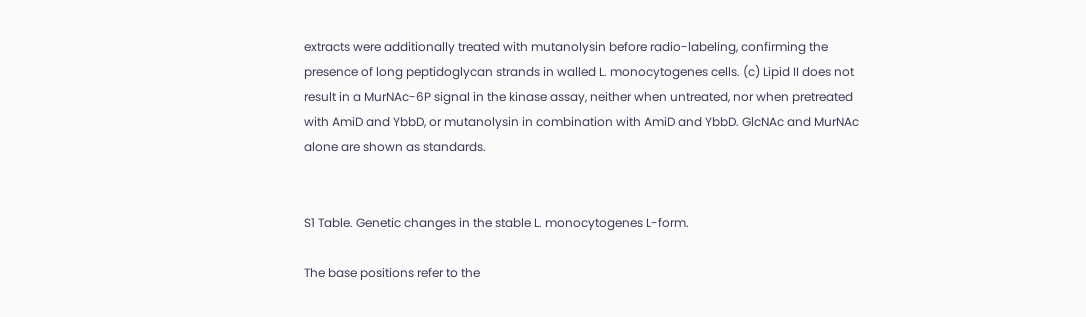extracts were additionally treated with mutanolysin before radio-labeling, confirming the presence of long peptidoglycan strands in walled L. monocytogenes cells. (c) Lipid II does not result in a MurNAc-6P signal in the kinase assay, neither when untreated, nor when pretreated with AmiD and YbbD, or mutanolysin in combination with AmiD and YbbD. GlcNAc and MurNAc alone are shown as standards.


S1 Table. Genetic changes in the stable L. monocytogenes L-form.

The base positions refer to the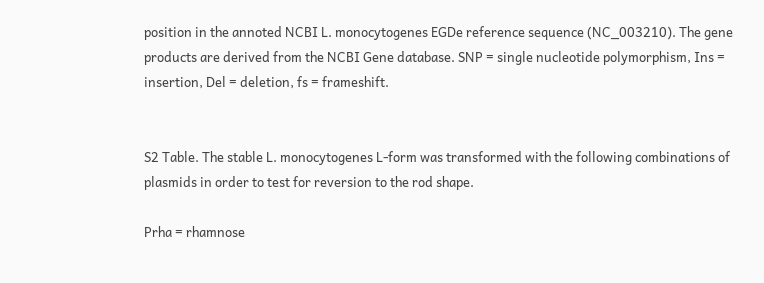position in the annoted NCBI L. monocytogenes EGDe reference sequence (NC_003210). The gene products are derived from the NCBI Gene database. SNP = single nucleotide polymorphism, Ins = insertion, Del = deletion, fs = frameshift.


S2 Table. The stable L. monocytogenes L-form was transformed with the following combinations of plasmids in order to test for reversion to the rod shape.

Prha = rhamnose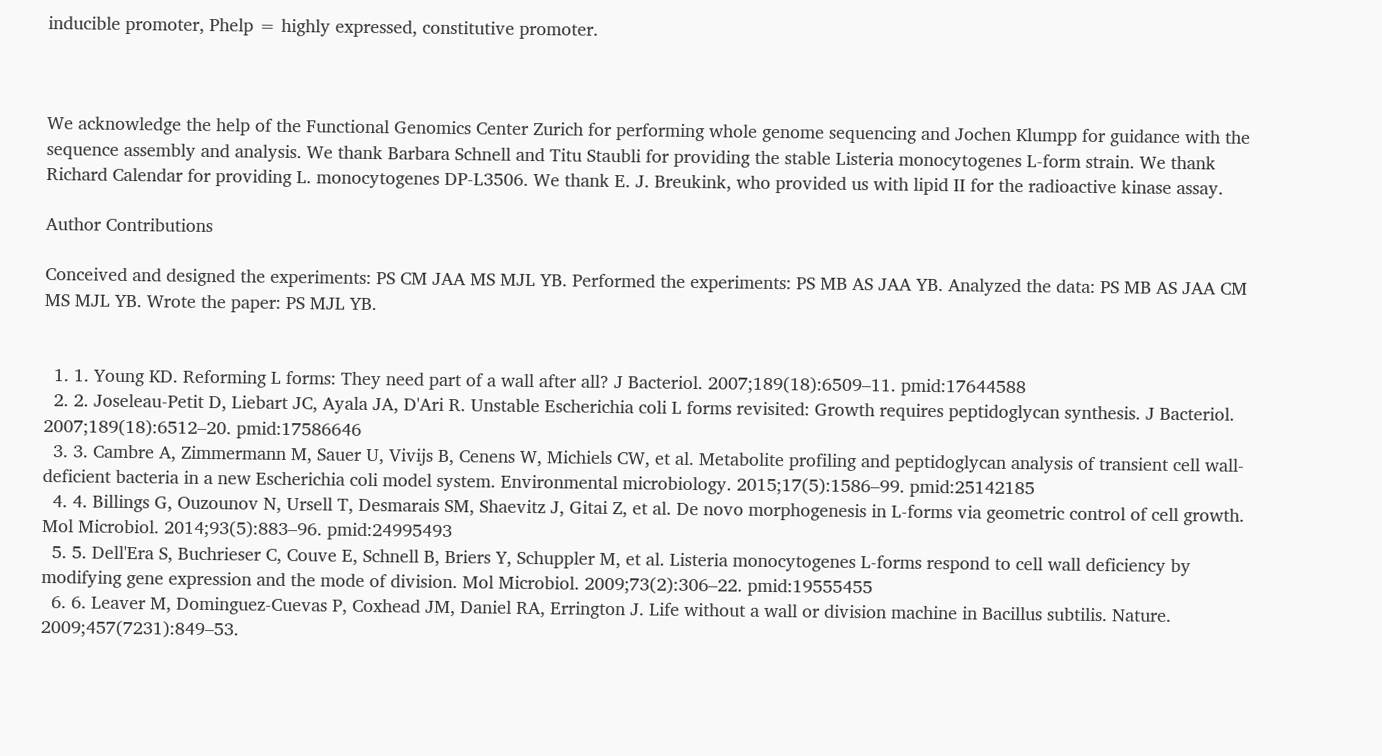inducible promoter, Phelp = highly expressed, constitutive promoter.



We acknowledge the help of the Functional Genomics Center Zurich for performing whole genome sequencing and Jochen Klumpp for guidance with the sequence assembly and analysis. We thank Barbara Schnell and Titu Staubli for providing the stable Listeria monocytogenes L-form strain. We thank Richard Calendar for providing L. monocytogenes DP-L3506. We thank E. J. Breukink, who provided us with lipid II for the radioactive kinase assay.

Author Contributions

Conceived and designed the experiments: PS CM JAA MS MJL YB. Performed the experiments: PS MB AS JAA YB. Analyzed the data: PS MB AS JAA CM MS MJL YB. Wrote the paper: PS MJL YB.


  1. 1. Young KD. Reforming L forms: They need part of a wall after all? J Bacteriol. 2007;189(18):6509–11. pmid:17644588
  2. 2. Joseleau-Petit D, Liebart JC, Ayala JA, D'Ari R. Unstable Escherichia coli L forms revisited: Growth requires peptidoglycan synthesis. J Bacteriol. 2007;189(18):6512–20. pmid:17586646
  3. 3. Cambre A, Zimmermann M, Sauer U, Vivijs B, Cenens W, Michiels CW, et al. Metabolite profiling and peptidoglycan analysis of transient cell wall-deficient bacteria in a new Escherichia coli model system. Environmental microbiology. 2015;17(5):1586–99. pmid:25142185
  4. 4. Billings G, Ouzounov N, Ursell T, Desmarais SM, Shaevitz J, Gitai Z, et al. De novo morphogenesis in L-forms via geometric control of cell growth. Mol Microbiol. 2014;93(5):883–96. pmid:24995493
  5. 5. Dell'Era S, Buchrieser C, Couve E, Schnell B, Briers Y, Schuppler M, et al. Listeria monocytogenes L-forms respond to cell wall deficiency by modifying gene expression and the mode of division. Mol Microbiol. 2009;73(2):306–22. pmid:19555455
  6. 6. Leaver M, Dominguez-Cuevas P, Coxhead JM, Daniel RA, Errington J. Life without a wall or division machine in Bacillus subtilis. Nature. 2009;457(7231):849–53.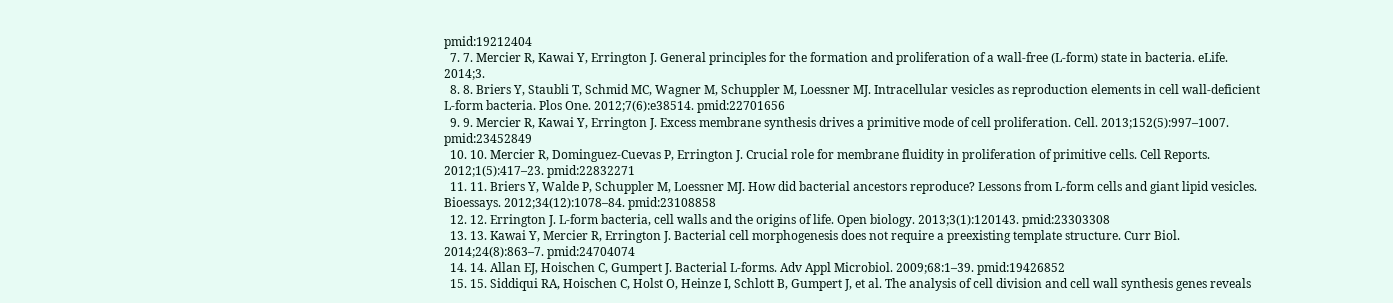pmid:19212404
  7. 7. Mercier R, Kawai Y, Errington J. General principles for the formation and proliferation of a wall-free (L-form) state in bacteria. eLife. 2014;3.
  8. 8. Briers Y, Staubli T, Schmid MC, Wagner M, Schuppler M, Loessner MJ. Intracellular vesicles as reproduction elements in cell wall-deficient L-form bacteria. Plos One. 2012;7(6):e38514. pmid:22701656
  9. 9. Mercier R, Kawai Y, Errington J. Excess membrane synthesis drives a primitive mode of cell proliferation. Cell. 2013;152(5):997–1007. pmid:23452849
  10. 10. Mercier R, Dominguez-Cuevas P, Errington J. Crucial role for membrane fluidity in proliferation of primitive cells. Cell Reports. 2012;1(5):417–23. pmid:22832271
  11. 11. Briers Y, Walde P, Schuppler M, Loessner MJ. How did bacterial ancestors reproduce? Lessons from L-form cells and giant lipid vesicles. Bioessays. 2012;34(12):1078–84. pmid:23108858
  12. 12. Errington J. L-form bacteria, cell walls and the origins of life. Open biology. 2013;3(1):120143. pmid:23303308
  13. 13. Kawai Y, Mercier R, Errington J. Bacterial cell morphogenesis does not require a preexisting template structure. Curr Biol. 2014;24(8):863–7. pmid:24704074
  14. 14. Allan EJ, Hoischen C, Gumpert J. Bacterial L-forms. Adv Appl Microbiol. 2009;68:1–39. pmid:19426852
  15. 15. Siddiqui RA, Hoischen C, Holst O, Heinze I, Schlott B, Gumpert J, et al. The analysis of cell division and cell wall synthesis genes reveals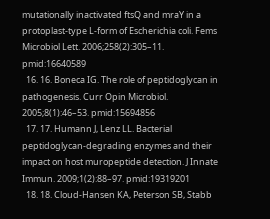mutationally inactivated ftsQ and mraY in a protoplast-type L-form of Escherichia coli. Fems Microbiol Lett. 2006;258(2):305–11. pmid:16640589
  16. 16. Boneca IG. The role of peptidoglycan in pathogenesis. Curr Opin Microbiol. 2005;8(1):46–53. pmid:15694856
  17. 17. Humann J, Lenz LL. Bacterial peptidoglycan-degrading enzymes and their impact on host muropeptide detection. J Innate Immun. 2009;1(2):88–97. pmid:19319201
  18. 18. Cloud-Hansen KA, Peterson SB, Stabb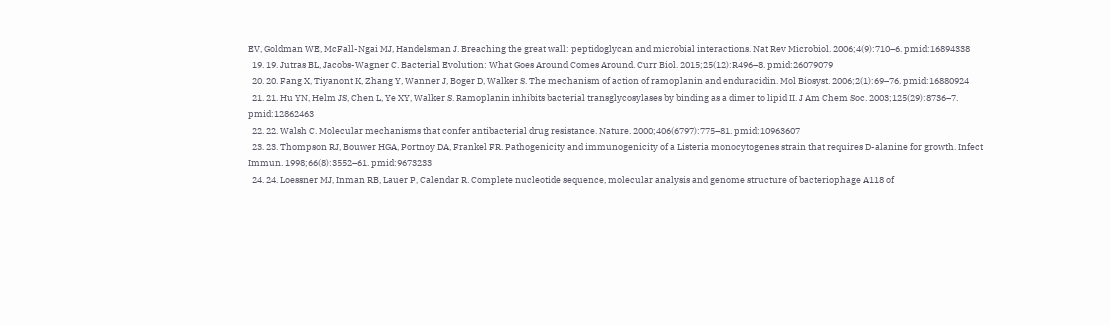EV, Goldman WE, McFall-Ngai MJ, Handelsman J. Breaching the great wall: peptidoglycan and microbial interactions. Nat Rev Microbiol. 2006;4(9):710–6. pmid:16894338
  19. 19. Jutras BL, Jacobs-Wagner C. Bacterial Evolution: What Goes Around Comes Around. Curr Biol. 2015;25(12):R496–8. pmid:26079079
  20. 20. Fang X, Tiyanont K, Zhang Y, Wanner J, Boger D, Walker S. The mechanism of action of ramoplanin and enduracidin. Mol Biosyst. 2006;2(1):69–76. pmid:16880924
  21. 21. Hu YN, Helm JS, Chen L, Ye XY, Walker S. Ramoplanin inhibits bacterial transglycosylases by binding as a dimer to lipid II. J Am Chem Soc. 2003;125(29):8736–7. pmid:12862463
  22. 22. Walsh C. Molecular mechanisms that confer antibacterial drug resistance. Nature. 2000;406(6797):775–81. pmid:10963607
  23. 23. Thompson RJ, Bouwer HGA, Portnoy DA, Frankel FR. Pathogenicity and immunogenicity of a Listeria monocytogenes strain that requires D-alanine for growth. Infect Immun. 1998;66(8):3552–61. pmid:9673233
  24. 24. Loessner MJ, Inman RB, Lauer P, Calendar R. Complete nucleotide sequence, molecular analysis and genome structure of bacteriophage A118 of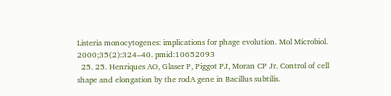Listeria monocytogenes: implications for phage evolution. Mol Microbiol. 2000;35(2):324–40. pmid:10652093
  25. 25. Henriques AO, Glaser P, Piggot PJ, Moran CP Jr. Control of cell shape and elongation by the rodA gene in Bacillus subtilis.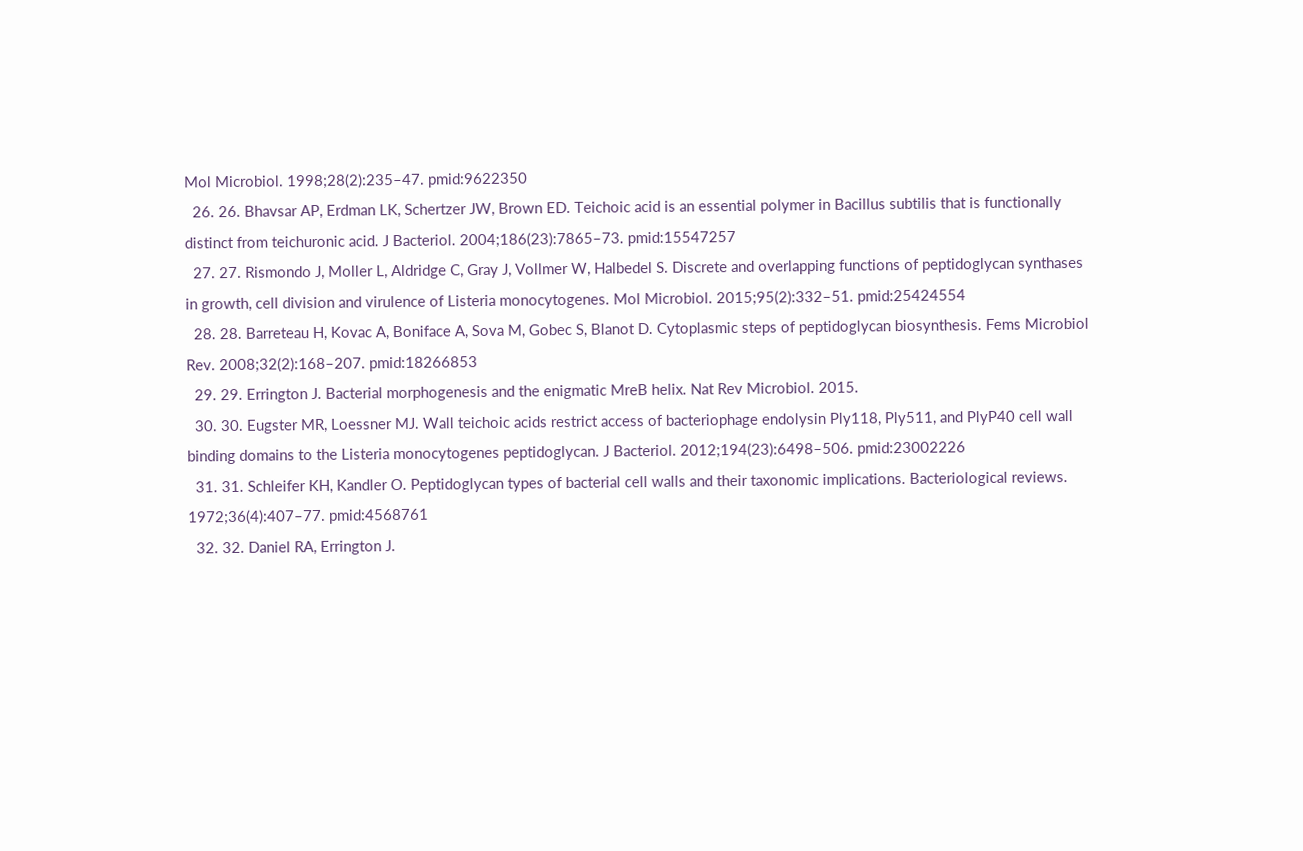Mol Microbiol. 1998;28(2):235–47. pmid:9622350
  26. 26. Bhavsar AP, Erdman LK, Schertzer JW, Brown ED. Teichoic acid is an essential polymer in Bacillus subtilis that is functionally distinct from teichuronic acid. J Bacteriol. 2004;186(23):7865–73. pmid:15547257
  27. 27. Rismondo J, Moller L, Aldridge C, Gray J, Vollmer W, Halbedel S. Discrete and overlapping functions of peptidoglycan synthases in growth, cell division and virulence of Listeria monocytogenes. Mol Microbiol. 2015;95(2):332–51. pmid:25424554
  28. 28. Barreteau H, Kovac A, Boniface A, Sova M, Gobec S, Blanot D. Cytoplasmic steps of peptidoglycan biosynthesis. Fems Microbiol Rev. 2008;32(2):168–207. pmid:18266853
  29. 29. Errington J. Bacterial morphogenesis and the enigmatic MreB helix. Nat Rev Microbiol. 2015.
  30. 30. Eugster MR, Loessner MJ. Wall teichoic acids restrict access of bacteriophage endolysin Ply118, Ply511, and PlyP40 cell wall binding domains to the Listeria monocytogenes peptidoglycan. J Bacteriol. 2012;194(23):6498–506. pmid:23002226
  31. 31. Schleifer KH, Kandler O. Peptidoglycan types of bacterial cell walls and their taxonomic implications. Bacteriological reviews. 1972;36(4):407–77. pmid:4568761
  32. 32. Daniel RA, Errington J.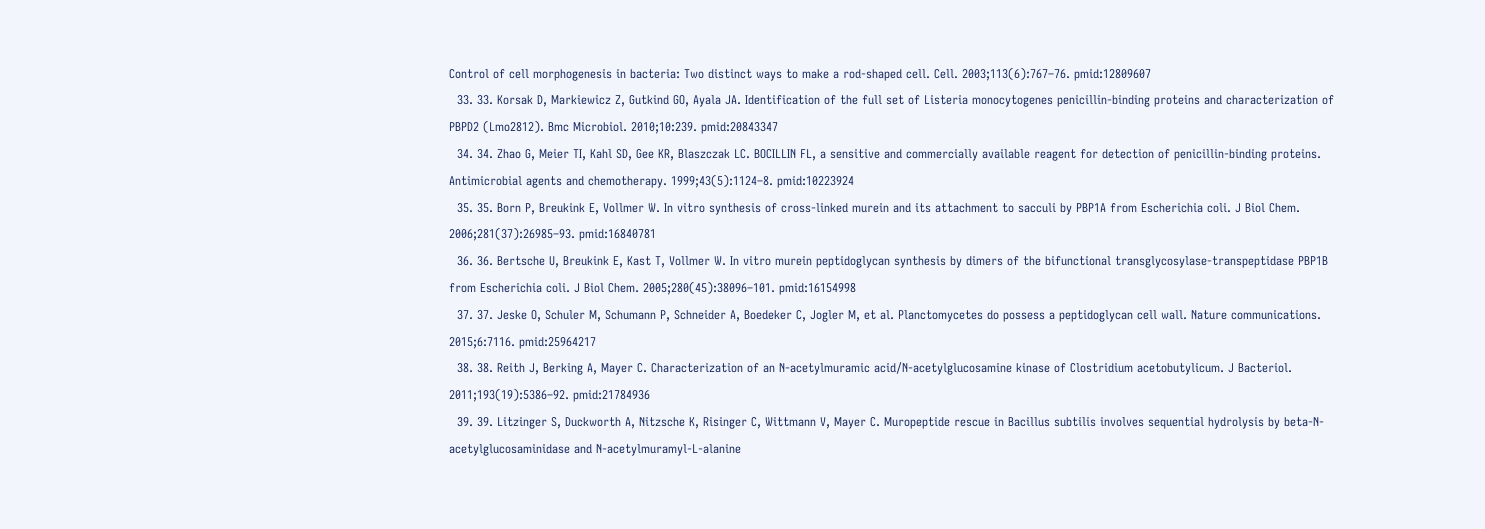Control of cell morphogenesis in bacteria: Two distinct ways to make a rod-shaped cell. Cell. 2003;113(6):767–76. pmid:12809607
  33. 33. Korsak D, Markiewicz Z, Gutkind GO, Ayala JA. Identification of the full set of Listeria monocytogenes penicillin-binding proteins and characterization of PBPD2 (Lmo2812). Bmc Microbiol. 2010;10:239. pmid:20843347
  34. 34. Zhao G, Meier TI, Kahl SD, Gee KR, Blaszczak LC. BOCILLIN FL, a sensitive and commercially available reagent for detection of penicillin-binding proteins. Antimicrobial agents and chemotherapy. 1999;43(5):1124–8. pmid:10223924
  35. 35. Born P, Breukink E, Vollmer W. In vitro synthesis of cross-linked murein and its attachment to sacculi by PBP1A from Escherichia coli. J Biol Chem. 2006;281(37):26985–93. pmid:16840781
  36. 36. Bertsche U, Breukink E, Kast T, Vollmer W. In vitro murein peptidoglycan synthesis by dimers of the bifunctional transglycosylase-transpeptidase PBP1B from Escherichia coli. J Biol Chem. 2005;280(45):38096–101. pmid:16154998
  37. 37. Jeske O, Schuler M, Schumann P, Schneider A, Boedeker C, Jogler M, et al. Planctomycetes do possess a peptidoglycan cell wall. Nature communications. 2015;6:7116. pmid:25964217
  38. 38. Reith J, Berking A, Mayer C. Characterization of an N-acetylmuramic acid/N-acetylglucosamine kinase of Clostridium acetobutylicum. J Bacteriol. 2011;193(19):5386–92. pmid:21784936
  39. 39. Litzinger S, Duckworth A, Nitzsche K, Risinger C, Wittmann V, Mayer C. Muropeptide rescue in Bacillus subtilis involves sequential hydrolysis by beta-N-acetylglucosaminidase and N-acetylmuramyl-L-alanine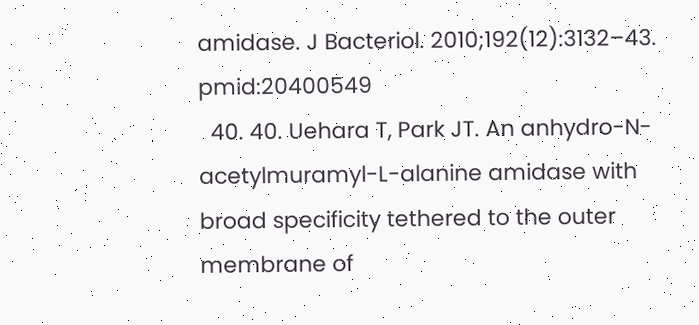amidase. J Bacteriol. 2010;192(12):3132–43. pmid:20400549
  40. 40. Uehara T, Park JT. An anhydro-N-acetylmuramyl-L-alanine amidase with broad specificity tethered to the outer membrane of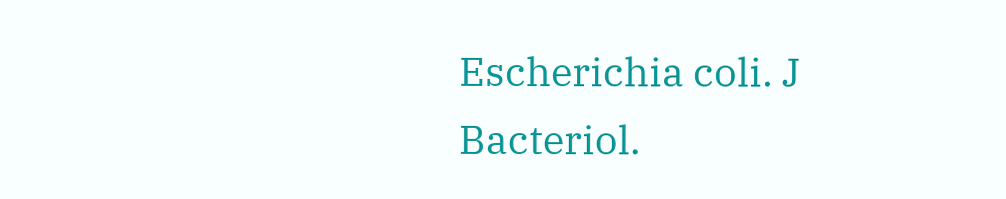Escherichia coli. J Bacteriol.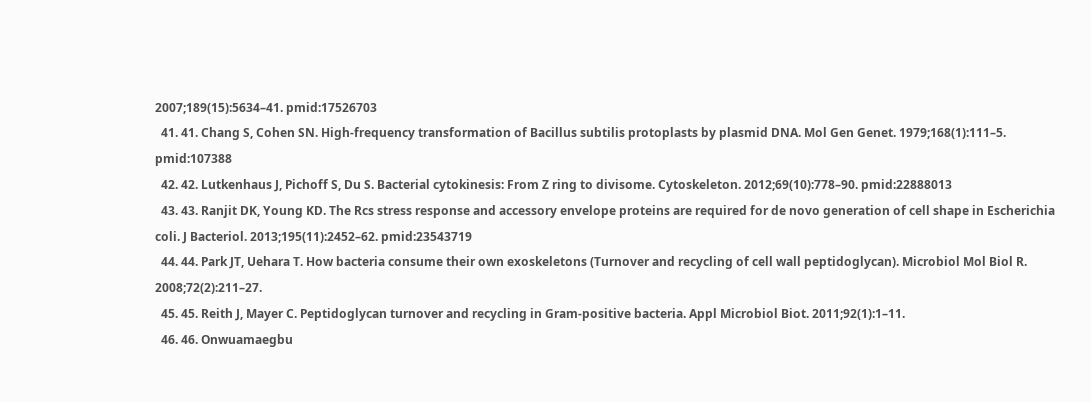2007;189(15):5634–41. pmid:17526703
  41. 41. Chang S, Cohen SN. High-frequency transformation of Bacillus subtilis protoplasts by plasmid DNA. Mol Gen Genet. 1979;168(1):111–5. pmid:107388
  42. 42. Lutkenhaus J, Pichoff S, Du S. Bacterial cytokinesis: From Z ring to divisome. Cytoskeleton. 2012;69(10):778–90. pmid:22888013
  43. 43. Ranjit DK, Young KD. The Rcs stress response and accessory envelope proteins are required for de novo generation of cell shape in Escherichia coli. J Bacteriol. 2013;195(11):2452–62. pmid:23543719
  44. 44. Park JT, Uehara T. How bacteria consume their own exoskeletons (Turnover and recycling of cell wall peptidoglycan). Microbiol Mol Biol R. 2008;72(2):211–27.
  45. 45. Reith J, Mayer C. Peptidoglycan turnover and recycling in Gram-positive bacteria. Appl Microbiol Biot. 2011;92(1):1–11.
  46. 46. Onwuamaegbu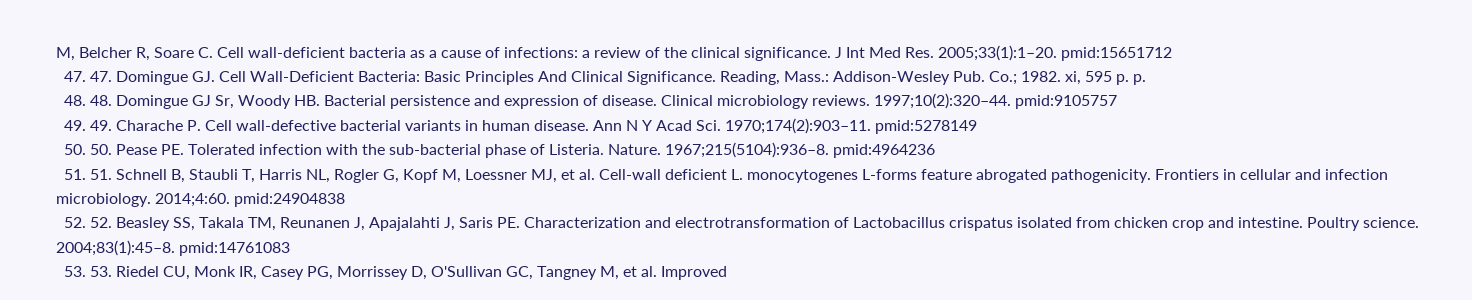M, Belcher R, Soare C. Cell wall-deficient bacteria as a cause of infections: a review of the clinical significance. J Int Med Res. 2005;33(1):1–20. pmid:15651712
  47. 47. Domingue GJ. Cell Wall-Deficient Bacteria: Basic Principles And Clinical Significance. Reading, Mass.: Addison-Wesley Pub. Co.; 1982. xi, 595 p. p.
  48. 48. Domingue GJ Sr, Woody HB. Bacterial persistence and expression of disease. Clinical microbiology reviews. 1997;10(2):320–44. pmid:9105757
  49. 49. Charache P. Cell wall-defective bacterial variants in human disease. Ann N Y Acad Sci. 1970;174(2):903–11. pmid:5278149
  50. 50. Pease PE. Tolerated infection with the sub-bacterial phase of Listeria. Nature. 1967;215(5104):936–8. pmid:4964236
  51. 51. Schnell B, Staubli T, Harris NL, Rogler G, Kopf M, Loessner MJ, et al. Cell-wall deficient L. monocytogenes L-forms feature abrogated pathogenicity. Frontiers in cellular and infection microbiology. 2014;4:60. pmid:24904838
  52. 52. Beasley SS, Takala TM, Reunanen J, Apajalahti J, Saris PE. Characterization and electrotransformation of Lactobacillus crispatus isolated from chicken crop and intestine. Poultry science. 2004;83(1):45–8. pmid:14761083
  53. 53. Riedel CU, Monk IR, Casey PG, Morrissey D, O'Sullivan GC, Tangney M, et al. Improved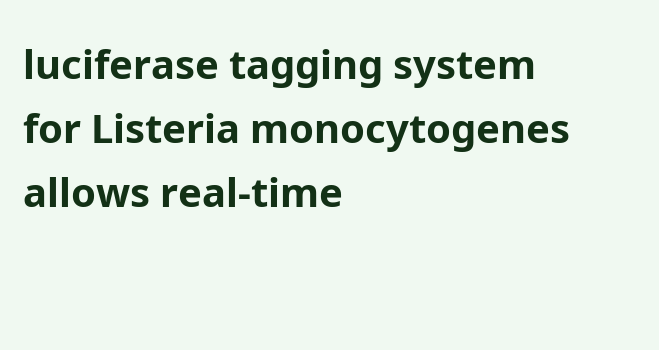luciferase tagging system for Listeria monocytogenes allows real-time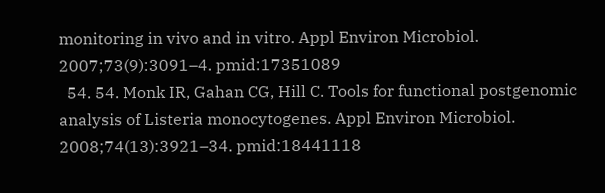monitoring in vivo and in vitro. Appl Environ Microbiol. 2007;73(9):3091–4. pmid:17351089
  54. 54. Monk IR, Gahan CG, Hill C. Tools for functional postgenomic analysis of Listeria monocytogenes. Appl Environ Microbiol. 2008;74(13):3921–34. pmid:18441118